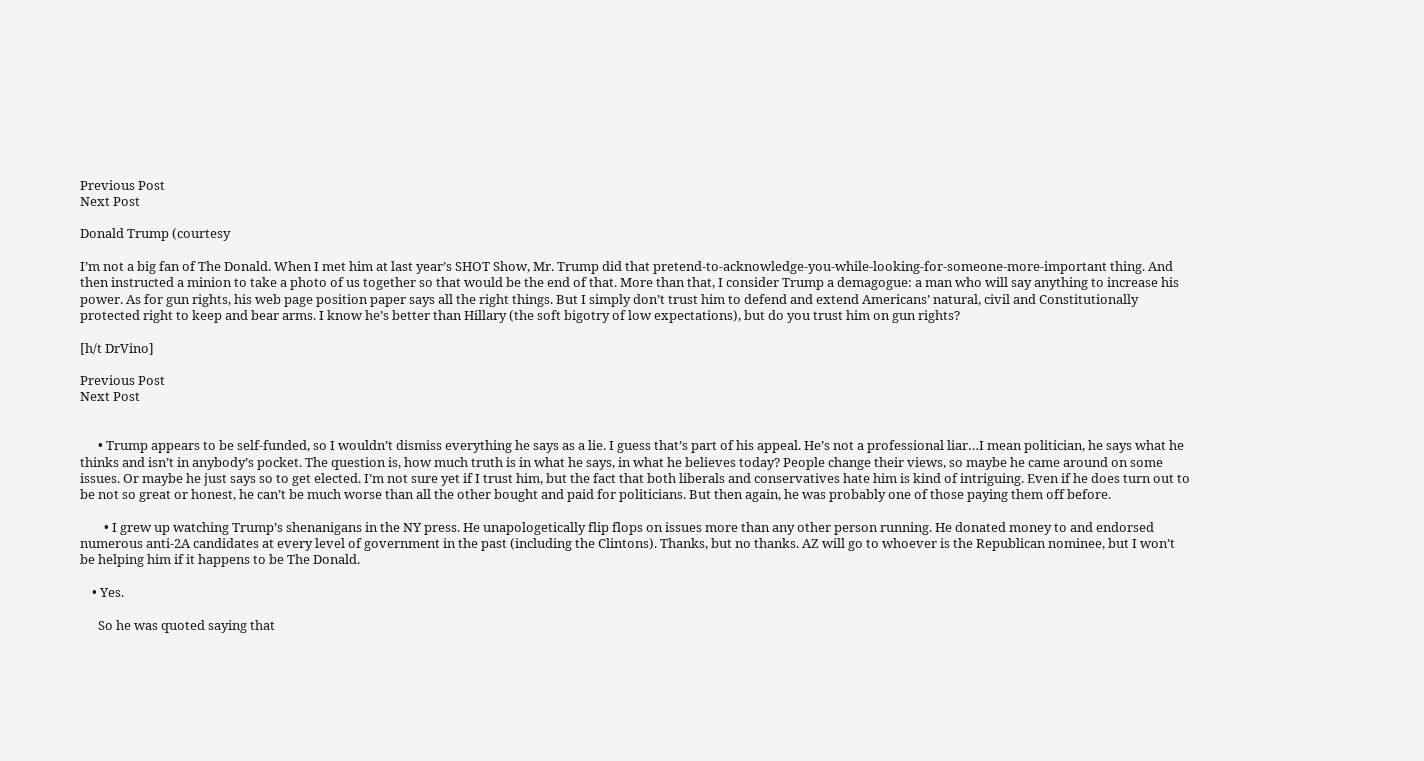Previous Post
Next Post

Donald Trump (courtesy

I’m not a big fan of The Donald. When I met him at last year’s SHOT Show, Mr. Trump did that pretend-to-acknowledge-you-while-looking-for-someone-more-important thing. And then instructed a minion to take a photo of us together so that would be the end of that. More than that, I consider Trump a demagogue: a man who will say anything to increase his power. As for gun rights, his web page position paper says all the right things. But I simply don’t trust him to defend and extend Americans’ natural, civil and Constitutionally protected right to keep and bear arms. I know he’s better than Hillary (the soft bigotry of low expectations), but do you trust him on gun rights?

[h/t DrVino]

Previous Post
Next Post


      • Trump appears to be self-funded, so I wouldn’t dismiss everything he says as a lie. I guess that’s part of his appeal. He’s not a professional liar…I mean politician, he says what he thinks and isn’t in anybody’s pocket. The question is, how much truth is in what he says, in what he believes today? People change their views, so maybe he came around on some issues. Or maybe he just says so to get elected. I’m not sure yet if I trust him, but the fact that both liberals and conservatives hate him is kind of intriguing. Even if he does turn out to be not so great or honest, he can’t be much worse than all the other bought and paid for politicians. But then again, he was probably one of those paying them off before.

        • I grew up watching Trump’s shenanigans in the NY press. He unapologetically flip flops on issues more than any other person running. He donated money to and endorsed numerous anti-2A candidates at every level of government in the past (including the Clintons). Thanks, but no thanks. AZ will go to whoever is the Republican nominee, but I won’t be helping him if it happens to be The Donald.

    • Yes.

      So he was quoted saying that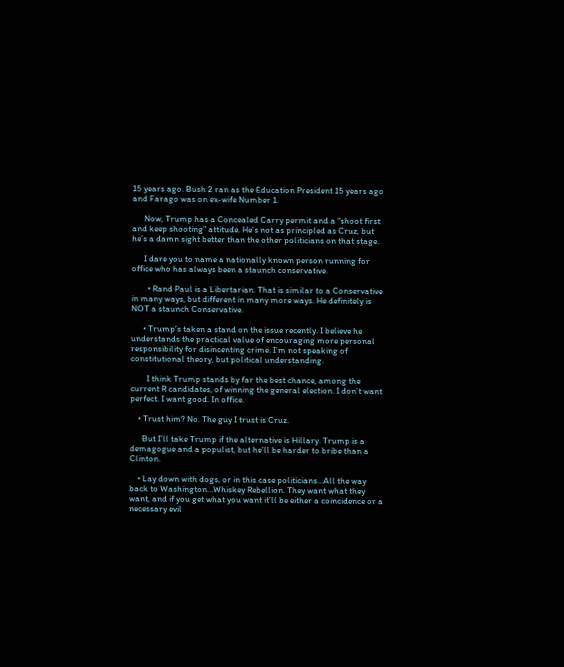15 years ago. Bush 2 ran as the Education President 15 years ago and Farago was on ex-wife Number 1.

      Now, Trump has a Concealed Carry permit and a “shoot first and keep shooting” attitude. He’s not as principled as Cruz, but he’s a damn sight better than the other politicians on that stage.

      I dare you to name a nationally known person running for office who has always been a staunch conservative.

        • Rand Paul is a Libertarian. That is similar to a Conservative in many ways, but different in many more ways. He definitely is NOT a staunch Conservative.

      • Trump’s taken a stand on the issue recently. I believe he understands the practical value of encouraging more personal responsibility for disincenting crime. I’m not speaking of constitutional theory, but political understanding.

        I think Trump stands by far the best chance, among the current R candidates, of winning the general election. I don’t want perfect. I want good. In office.

    • Trust him? No. The guy I trust is Cruz.

      But I’ll take Trump if the alternative is Hillary. Trump is a demagogue and a populist, but he’ll be harder to bribe than a Clinton.

    • Lay down with dogs, or in this case politicians…All the way back to Washington…Whiskey Rebellion. They want what they want, and if you get what you want it’ll be either a coincidence or a necessary evil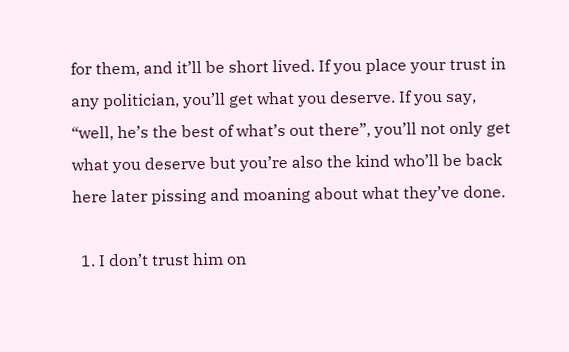for them, and it’ll be short lived. If you place your trust in any politician, you’ll get what you deserve. If you say, “well, he’s the best of what’s out there”, you’ll not only get what you deserve but you’re also the kind who’ll be back here later pissing and moaning about what they’ve done.

  1. I don’t trust him on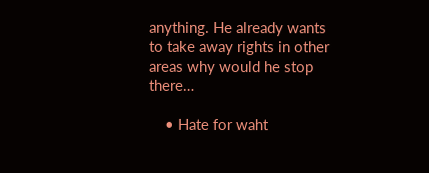anything. He already wants to take away rights in other areas why would he stop there…

    • Hate for waht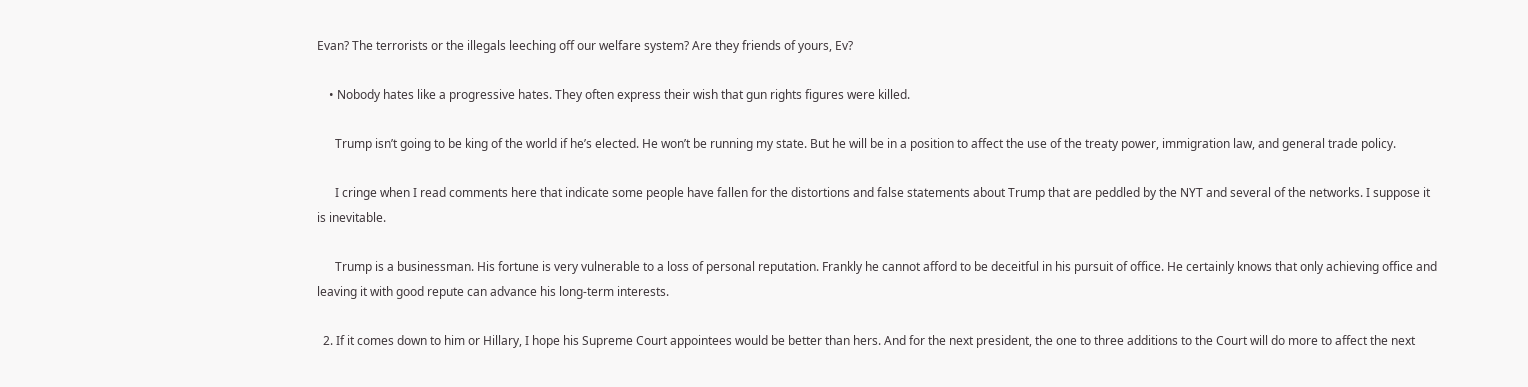Evan? The terrorists or the illegals leeching off our welfare system? Are they friends of yours, Ev?

    • Nobody hates like a progressive hates. They often express their wish that gun rights figures were killed.

      Trump isn’t going to be king of the world if he’s elected. He won’t be running my state. But he will be in a position to affect the use of the treaty power, immigration law, and general trade policy.

      I cringe when I read comments here that indicate some people have fallen for the distortions and false statements about Trump that are peddled by the NYT and several of the networks. I suppose it is inevitable.

      Trump is a businessman. His fortune is very vulnerable to a loss of personal reputation. Frankly he cannot afford to be deceitful in his pursuit of office. He certainly knows that only achieving office and leaving it with good repute can advance his long-term interests.

  2. If it comes down to him or Hillary, I hope his Supreme Court appointees would be better than hers. And for the next president, the one to three additions to the Court will do more to affect the next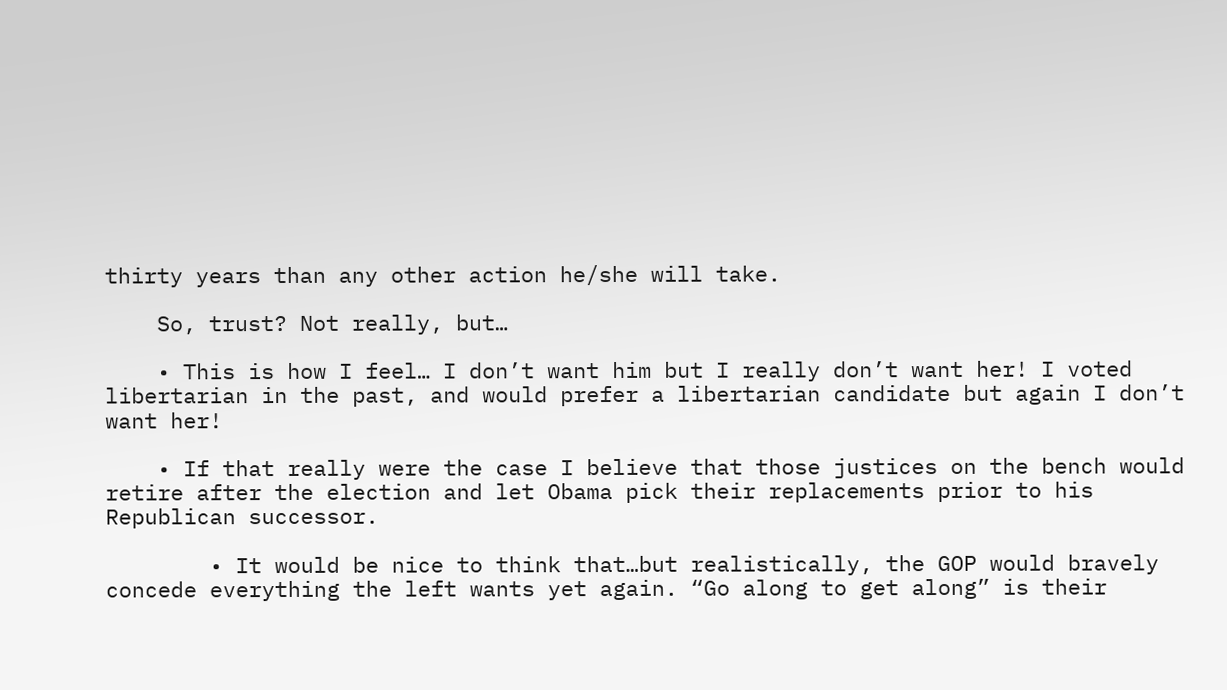thirty years than any other action he/she will take.

    So, trust? Not really, but…

    • This is how I feel… I don’t want him but I really don’t want her! I voted libertarian in the past, and would prefer a libertarian candidate but again I don’t want her!

    • If that really were the case I believe that those justices on the bench would retire after the election and let Obama pick their replacements prior to his Republican successor.

        • It would be nice to think that…but realistically, the GOP would bravely concede everything the left wants yet again. “Go along to get along” is their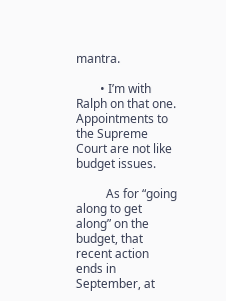mantra.

        • I’m with Ralph on that one. Appointments to the Supreme Court are not like budget issues.

          As for “going along to get along” on the budget, that recent action ends in September, at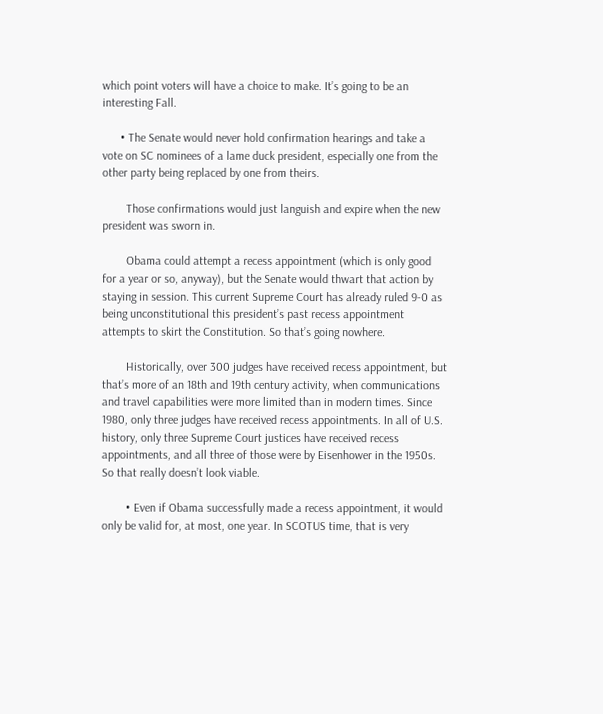which point voters will have a choice to make. It’s going to be an interesting Fall.

      • The Senate would never hold confirmation hearings and take a vote on SC nominees of a lame duck president, especially one from the other party being replaced by one from theirs.

        Those confirmations would just languish and expire when the new president was sworn in.

        Obama could attempt a recess appointment (which is only good for a year or so, anyway), but the Senate would thwart that action by staying in session. This current Supreme Court has already ruled 9-0 as being unconstitutional this president’s past recess appointment attempts to skirt the Constitution. So that’s going nowhere.

        Historically, over 300 judges have received recess appointment, but that’s more of an 18th and 19th century activity, when communications and travel capabilities were more limited than in modern times. Since 1980, only three judges have received recess appointments. In all of U.S. history, only three Supreme Court justices have received recess appointments, and all three of those were by Eisenhower in the 1950s. So that really doesn’t look viable.

        • Even if Obama successfully made a recess appointment, it would only be valid for, at most, one year. In SCOTUS time, that is very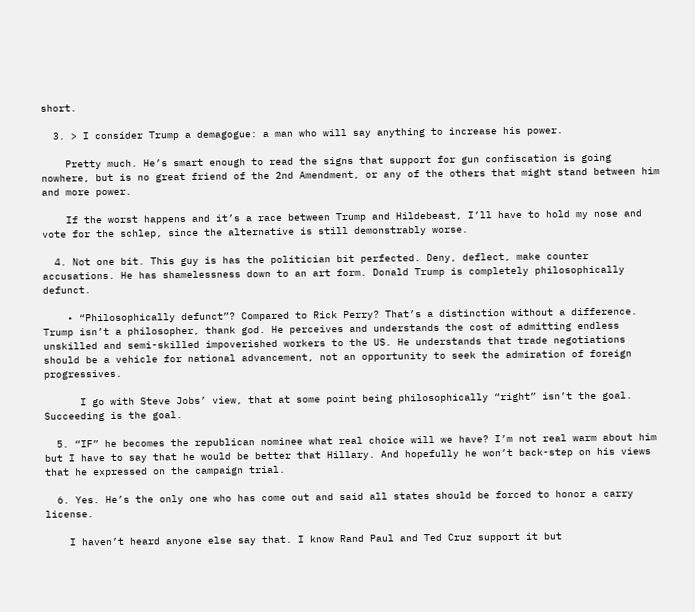short.

  3. > I consider Trump a demagogue: a man who will say anything to increase his power.

    Pretty much. He’s smart enough to read the signs that support for gun confiscation is going nowhere, but is no great friend of the 2nd Amendment, or any of the others that might stand between him and more power.

    If the worst happens and it’s a race between Trump and Hildebeast, I’ll have to hold my nose and vote for the schlep, since the alternative is still demonstrably worse.

  4. Not one bit. This guy is has the politician bit perfected. Deny, deflect, make counter accusations. He has shamelessness down to an art form. Donald Trump is completely philosophically defunct.

    • “Philosophically defunct”? Compared to Rick Perry? That’s a distinction without a difference. Trump isn’t a philosopher, thank god. He perceives and understands the cost of admitting endless unskilled and semi-skilled impoverished workers to the US. He understands that trade negotiations should be a vehicle for national advancement, not an opportunity to seek the admiration of foreign progressives.

      I go with Steve Jobs’ view, that at some point being philosophically “right” isn’t the goal. Succeeding is the goal.

  5. “IF” he becomes the republican nominee what real choice will we have? I’m not real warm about him but I have to say that he would be better that Hillary. And hopefully he won’t back-step on his views that he expressed on the campaign trial.

  6. Yes. He’s the only one who has come out and said all states should be forced to honor a carry license.

    I haven’t heard anyone else say that. I know Rand Paul and Ted Cruz support it but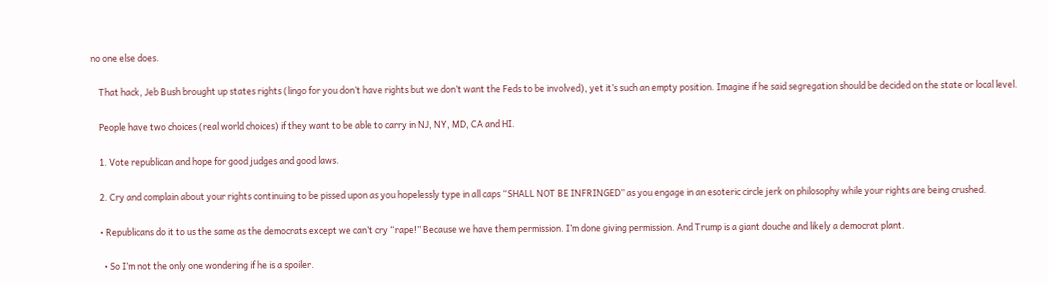no one else does.

    That hack, Jeb Bush brought up states rights (lingo for you don’t have rights but we don’t want the Feds to be involved), yet it’s such an empty position. Imagine if he said segregation should be decided on the state or local level.

    People have two choices (real world choices) if they want to be able to carry in NJ, NY, MD, CA and HI.

    1. Vote republican and hope for good judges and good laws.

    2. Cry and complain about your rights continuing to be pissed upon as you hopelessly type in all caps “SHALL NOT BE INFRINGED” as you engage in an esoteric circle jerk on philosophy while your rights are being crushed.

    • Republicans do it to us the same as the democrats except we can’t cry “rape!” Because we have them permission. I’m done giving permission. And Trump is a giant douche and likely a democrat plant.

      • So I’m not the only one wondering if he is a spoiler.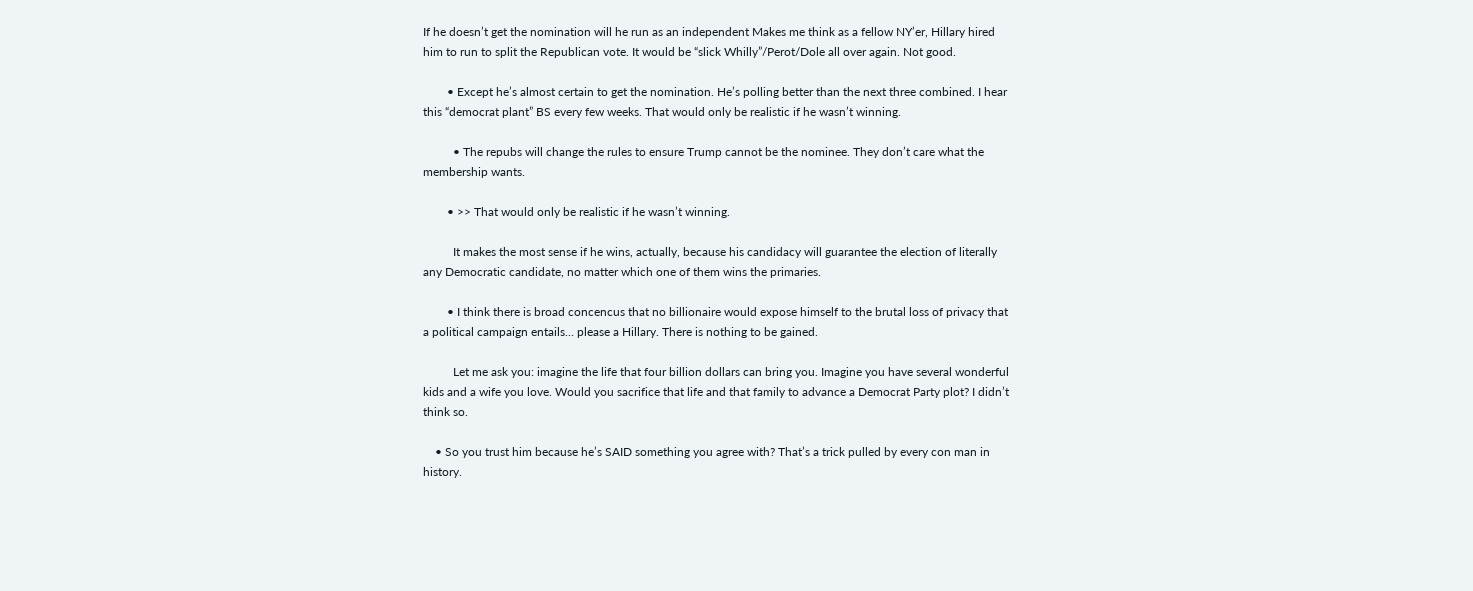If he doesn’t get the nomination will he run as an independent Makes me think as a fellow NY’er, Hillary hired him to run to split the Republican vote. It would be “slick Whilly”/Perot/Dole all over again. Not good.

        • Except he’s almost certain to get the nomination. He’s polling better than the next three combined. I hear this “democrat plant” BS every few weeks. That would only be realistic if he wasn’t winning.

          • The repubs will change the rules to ensure Trump cannot be the nominee. They don’t care what the membership wants.

        • >> That would only be realistic if he wasn’t winning.

          It makes the most sense if he wins, actually, because his candidacy will guarantee the election of literally any Democratic candidate, no matter which one of them wins the primaries.

        • I think there is broad concencus that no billionaire would expose himself to the brutal loss of privacy that a political campaign entails… please a Hillary. There is nothing to be gained.

          Let me ask you: imagine the life that four billion dollars can bring you. Imagine you have several wonderful kids and a wife you love. Would you sacrifice that life and that family to advance a Democrat Party plot? I didn’t think so.

    • So you trust him because he’s SAID something you agree with? That’s a trick pulled by every con man in history.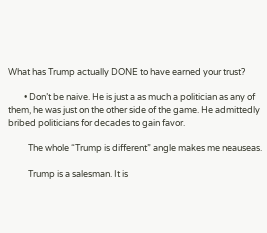What has Trump actually DONE to have earned your trust?

        • Don’t be naive. He is just a as much a politician as any of them, he was just on the other side of the game. He admittedly bribed politicians for decades to gain favor.

          The whole “Trump is different” angle makes me neauseas.

          Trump is a salesman. It is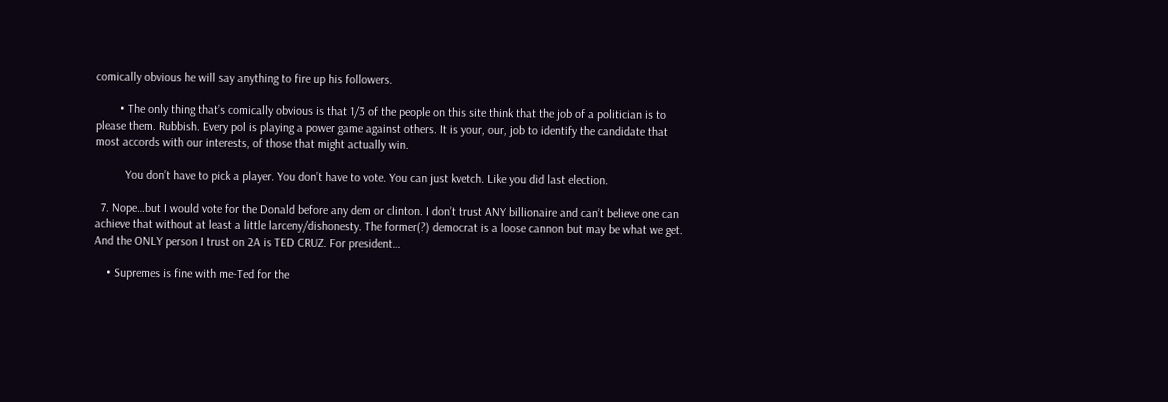comically obvious he will say anything to fire up his followers.

        • The only thing that’s comically obvious is that 1/3 of the people on this site think that the job of a politician is to please them. Rubbish. Every pol is playing a power game against others. It is your, our, job to identify the candidate that most accords with our interests, of those that might actually win.

          You don’t have to pick a player. You don’t have to vote. You can just kvetch. Like you did last election.

  7. Nope…but I would vote for the Donald before any dem or clinton. I don’t trust ANY billionaire and can’t believe one can achieve that without at least a little larceny/dishonesty. The former(?) democrat is a loose cannon but may be what we get. And the ONLY person I trust on 2A is TED CRUZ. For president…

    • Supremes is fine with me-Ted for the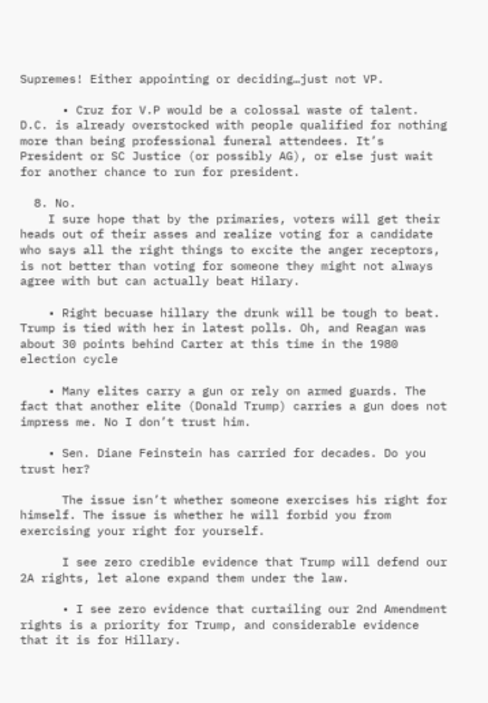Supremes! Either appointing or deciding…just not VP.

      • Cruz for V.P would be a colossal waste of talent. D.C. is already overstocked with people qualified for nothing more than being professional funeral attendees. It’s President or SC Justice (or possibly AG), or else just wait for another chance to run for president.

  8. No.
    I sure hope that by the primaries, voters will get their heads out of their asses and realize voting for a candidate who says all the right things to excite the anger receptors, is not better than voting for someone they might not always agree with but can actually beat Hilary.

    • Right becuase hillary the drunk will be tough to beat. Trump is tied with her in latest polls. Oh, and Reagan was about 30 points behind Carter at this time in the 1980 election cycle

    • Many elites carry a gun or rely on armed guards. The fact that another elite (Donald Trump) carries a gun does not impress me. No I don’t trust him.

    • Sen. Diane Feinstein has carried for decades. Do you trust her?

      The issue isn’t whether someone exercises his right for himself. The issue is whether he will forbid you from exercising your right for yourself.

      I see zero credible evidence that Trump will defend our 2A rights, let alone expand them under the law.

      • I see zero evidence that curtailing our 2nd Amendment rights is a priority for Trump, and considerable evidence that it is for Hillary.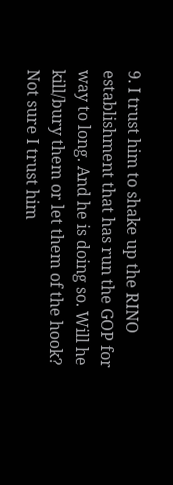9. I trust him to shake up the RINO establishment that has run the GOP for way to long. And he is doing so. Will he kill/bury them or let them of the hook? Not sure I trust him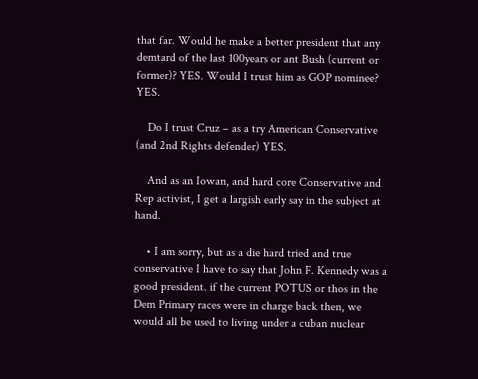that far. Would he make a better president that any demtard of the last 100years or ant Bush (current or former)? YES. Would I trust him as GOP nominee? YES.

    Do I trust Cruz – as a try American Conservative (and 2nd Rights defender) YES.

    And as an Iowan, and hard core Conservative and Rep activist, I get a largish early say in the subject at hand.

    • I am sorry, but as a die hard tried and true conservative I have to say that John F. Kennedy was a good president. if the current POTUS or thos in the Dem Primary races were in charge back then, we would all be used to living under a cuban nuclear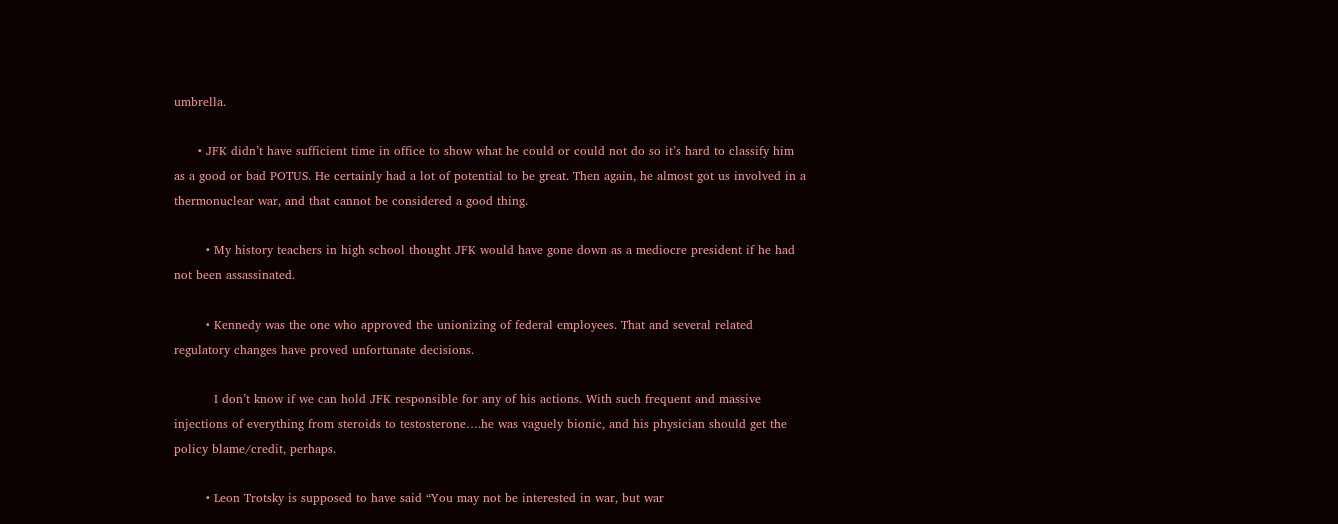umbrella.

      • JFK didn’t have sufficient time in office to show what he could or could not do so it’s hard to classify him as a good or bad POTUS. He certainly had a lot of potential to be great. Then again, he almost got us involved in a thermonuclear war, and that cannot be considered a good thing.

        • My history teachers in high school thought JFK would have gone down as a mediocre president if he had not been assassinated.

        • Kennedy was the one who approved the unionizing of federal employees. That and several related regulatory changes have proved unfortunate decisions.

          I don’t know if we can hold JFK responsible for any of his actions. With such frequent and massive injections of everything from steroids to testosterone….he was vaguely bionic, and his physician should get the policy blame/credit, perhaps.

        • Leon Trotsky is supposed to have said “You may not be interested in war, but war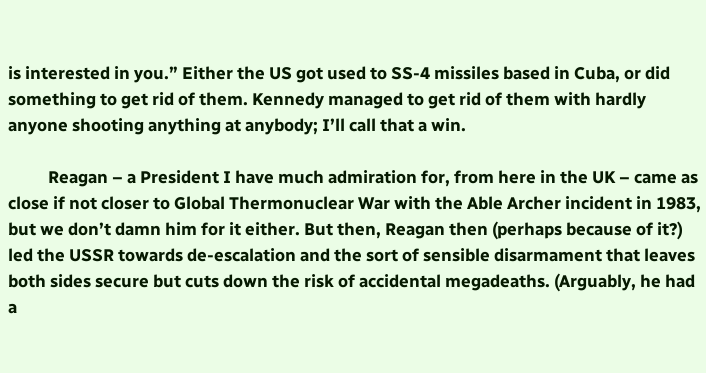is interested in you.” Either the US got used to SS-4 missiles based in Cuba, or did something to get rid of them. Kennedy managed to get rid of them with hardly anyone shooting anything at anybody; I’ll call that a win.

          Reagan – a President I have much admiration for, from here in the UK – came as close if not closer to Global Thermonuclear War with the Able Archer incident in 1983, but we don’t damn him for it either. But then, Reagan then (perhaps because of it?) led the USSR towards de-escalation and the sort of sensible disarmament that leaves both sides secure but cuts down the risk of accidental megadeaths. (Arguably, he had a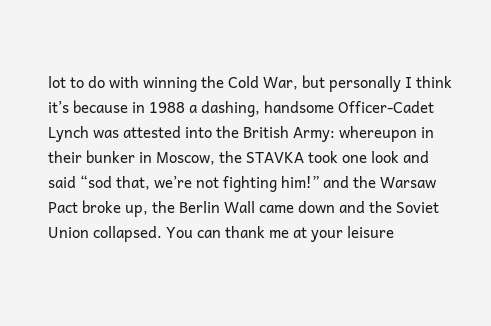lot to do with winning the Cold War, but personally I think it’s because in 1988 a dashing, handsome Officer-Cadet Lynch was attested into the British Army: whereupon in their bunker in Moscow, the STAVKA took one look and said “sod that, we’re not fighting him!” and the Warsaw Pact broke up, the Berlin Wall came down and the Soviet Union collapsed. You can thank me at your leisure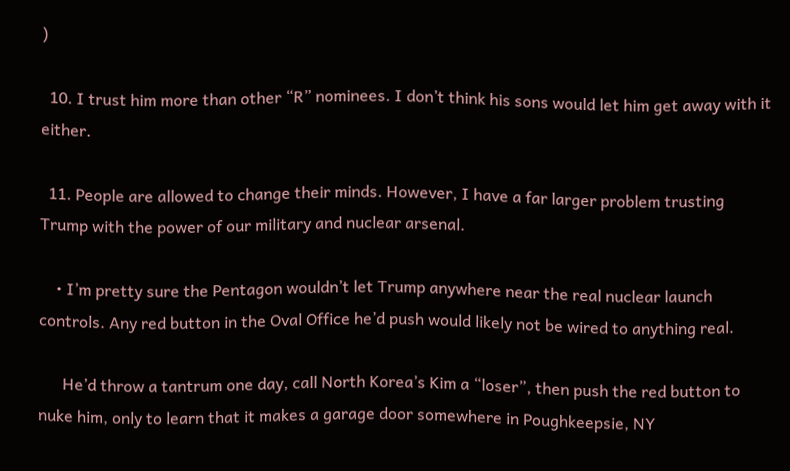)

  10. I trust him more than other “R” nominees. I don’t think his sons would let him get away with it either.

  11. People are allowed to change their minds. However, I have a far larger problem trusting Trump with the power of our military and nuclear arsenal.

    • I’m pretty sure the Pentagon wouldn’t let Trump anywhere near the real nuclear launch controls. Any red button in the Oval Office he’d push would likely not be wired to anything real.

      He’d throw a tantrum one day, call North Korea’s Kim a “loser”, then push the red button to nuke him, only to learn that it makes a garage door somewhere in Poughkeepsie, NY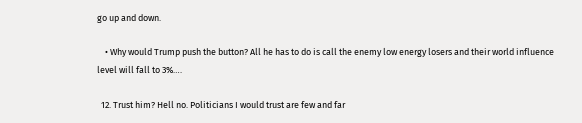go up and down.

    • Why would Trump push the button? All he has to do is call the enemy low energy losers and their world influence level will fall to 3%….

  12. Trust him? Hell no. Politicians I would trust are few and far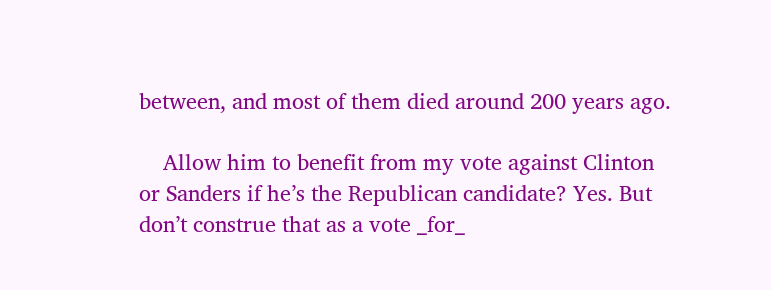between, and most of them died around 200 years ago.

    Allow him to benefit from my vote against Clinton or Sanders if he’s the Republican candidate? Yes. But don’t construe that as a vote _for_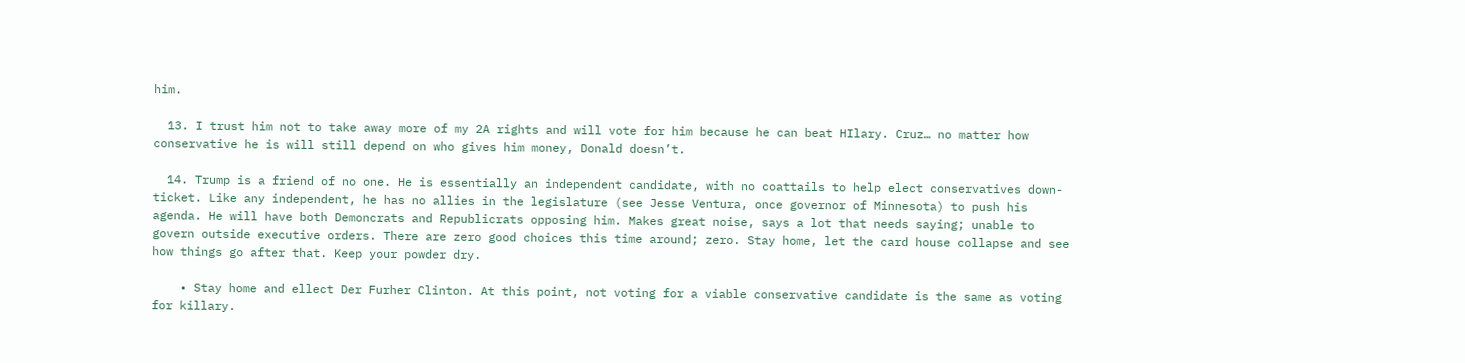him.

  13. I trust him not to take away more of my 2A rights and will vote for him because he can beat HIlary. Cruz… no matter how conservative he is will still depend on who gives him money, Donald doesn’t.

  14. Trump is a friend of no one. He is essentially an independent candidate, with no coattails to help elect conservatives down-ticket. Like any independent, he has no allies in the legislature (see Jesse Ventura, once governor of Minnesota) to push his agenda. He will have both Demoncrats and Republicrats opposing him. Makes great noise, says a lot that needs saying; unable to govern outside executive orders. There are zero good choices this time around; zero. Stay home, let the card house collapse and see how things go after that. Keep your powder dry.

    • Stay home and ellect Der Furher Clinton. At this point, not voting for a viable conservative candidate is the same as voting for killary.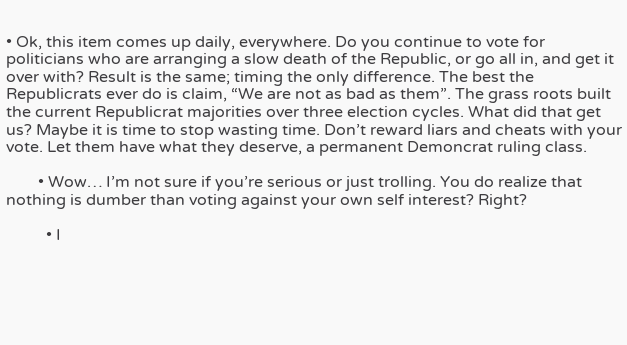• Ok, this item comes up daily, everywhere. Do you continue to vote for politicians who are arranging a slow death of the Republic, or go all in, and get it over with? Result is the same; timing the only difference. The best the Republicrats ever do is claim, “We are not as bad as them”. The grass roots built the current Republicrat majorities over three election cycles. What did that get us? Maybe it is time to stop wasting time. Don’t reward liars and cheats with your vote. Let them have what they deserve, a permanent Demoncrat ruling class.

        • Wow… I’m not sure if you’re serious or just trolling. You do realize that nothing is dumber than voting against your own self interest? Right?

          • I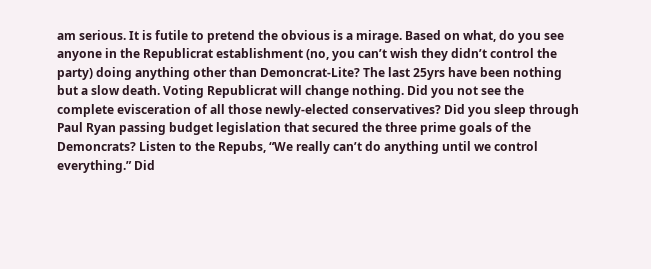am serious. It is futile to pretend the obvious is a mirage. Based on what, do you see anyone in the Republicrat establishment (no, you can’t wish they didn’t control the party) doing anything other than Demoncrat-Lite? The last 25yrs have been nothing but a slow death. Voting Republicrat will change nothing. Did you not see the complete evisceration of all those newly-elected conservatives? Did you sleep through Paul Ryan passing budget legislation that secured the three prime goals of the Demoncrats? Listen to the Repubs, “We really can’t do anything until we control everything.” Did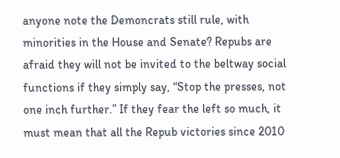anyone note the Demoncrats still rule, with minorities in the House and Senate? Repubs are afraid they will not be invited to the beltway social functions if they simply say, “Stop the presses, not one inch further.” If they fear the left so much, it must mean that all the Repub victories since 2010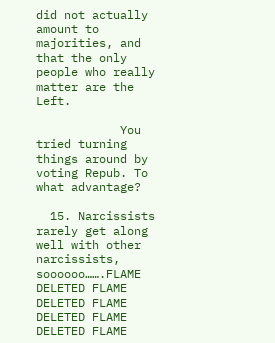did not actually amount to majorities, and that the only people who really matter are the Left.

            You tried turning things around by voting Repub. To what advantage?

  15. Narcissists rarely get along well with other narcissists, soooooo…….FLAME DELETED FLAME DELETED FLAME DELETED FLAME DELETED FLAME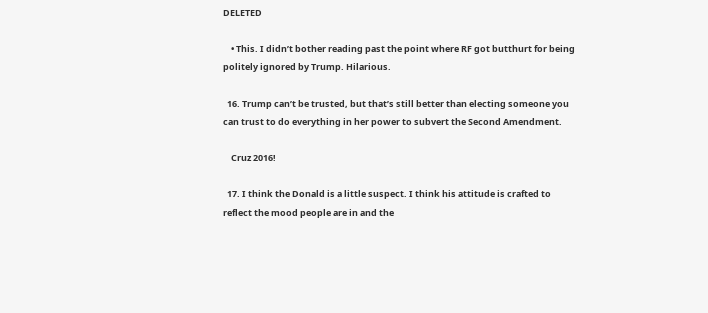DELETED

    • This. I didn’t bother reading past the point where RF got butthurt for being politely ignored by Trump. Hilarious.

  16. Trump can’t be trusted, but that’s still better than electing someone you can trust to do everything in her power to subvert the Second Amendment.

    Cruz 2016!

  17. I think the Donald is a little suspect. I think his attitude is crafted to reflect the mood people are in and the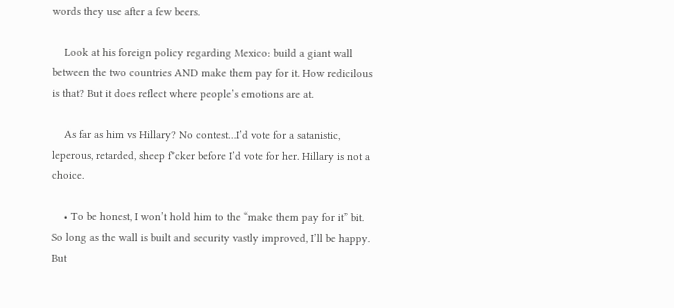words they use after a few beers.

    Look at his foreign policy regarding Mexico: build a giant wall between the two countries AND make them pay for it. How redicilous is that? But it does reflect where people’s emotions are at.

    As far as him vs Hillary? No contest…I’d vote for a satanistic, leperous, retarded, sheep f*cker before I’d vote for her. Hillary is not a choice.

    • To be honest, I won’t hold him to the “make them pay for it” bit. So long as the wall is built and security vastly improved, I’ll be happy. But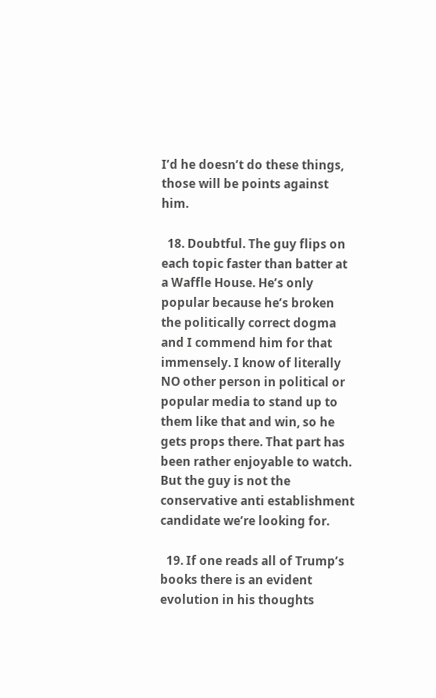I’d he doesn’t do these things, those will be points against him.

  18. Doubtful. The guy flips on each topic faster than batter at a Waffle House. He’s only popular because he’s broken the politically correct dogma and I commend him for that immensely. I know of literally NO other person in political or popular media to stand up to them like that and win, so he gets props there. That part has been rather enjoyable to watch. But the guy is not the conservative anti establishment candidate we’re looking for.

  19. If one reads all of Trump’s books there is an evident evolution in his thoughts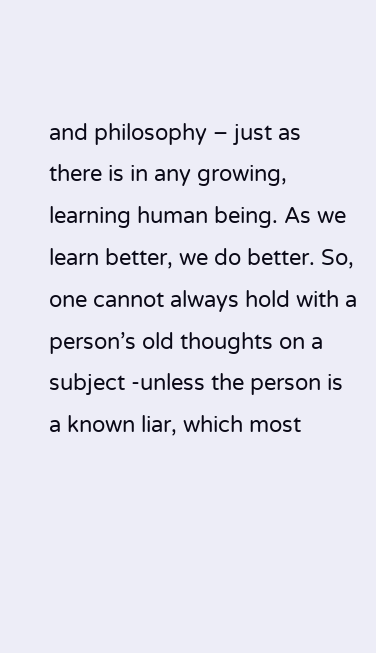and philosophy – just as there is in any growing, learning human being. As we learn better, we do better. So, one cannot always hold with a person’s old thoughts on a subject -unless the person is a known liar, which most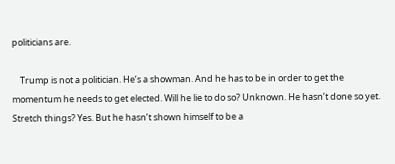politicians are.

    Trump is not a politician. He’s a showman. And he has to be in order to get the momentum he needs to get elected. Will he lie to do so? Unknown. He hasn’t done so yet. Stretch things? Yes. But he hasn’t shown himself to be a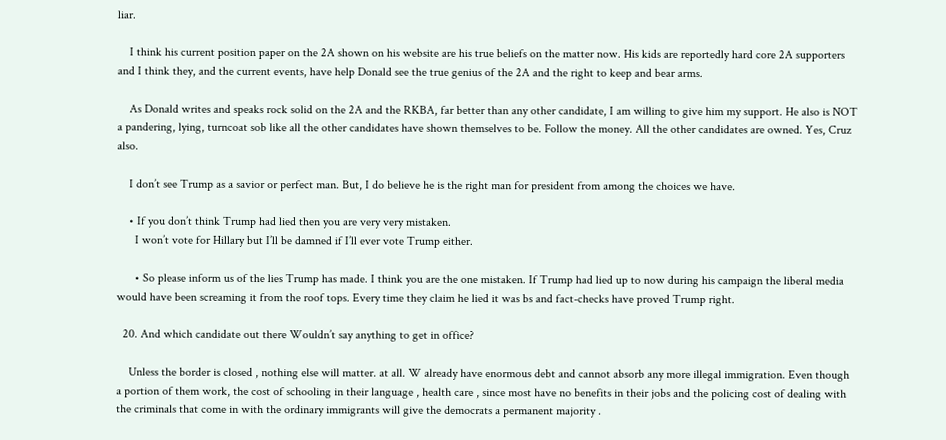liar.

    I think his current position paper on the 2A shown on his website are his true beliefs on the matter now. His kids are reportedly hard core 2A supporters and I think they, and the current events, have help Donald see the true genius of the 2A and the right to keep and bear arms.

    As Donald writes and speaks rock solid on the 2A and the RKBA, far better than any other candidate, I am willing to give him my support. He also is NOT a pandering, lying, turncoat sob like all the other candidates have shown themselves to be. Follow the money. All the other candidates are owned. Yes, Cruz also.

    I don’t see Trump as a savior or perfect man. But, I do believe he is the right man for president from among the choices we have.

    • If you don’t think Trump had lied then you are very very mistaken.
      I won’t vote for Hillary but I’ll be damned if I’ll ever vote Trump either.

      • So please inform us of the lies Trump has made. I think you are the one mistaken. If Trump had lied up to now during his campaign the liberal media would have been screaming it from the roof tops. Every time they claim he lied it was bs and fact-checks have proved Trump right.

  20. And which candidate out there Wouldn’t say anything to get in office?

    Unless the border is closed , nothing else will matter. at all. W already have enormous debt and cannot absorb any more illegal immigration. Even though a portion of them work, the cost of schooling in their language , health care , since most have no benefits in their jobs and the policing cost of dealing with the criminals that come in with the ordinary immigrants will give the democrats a permanent majority .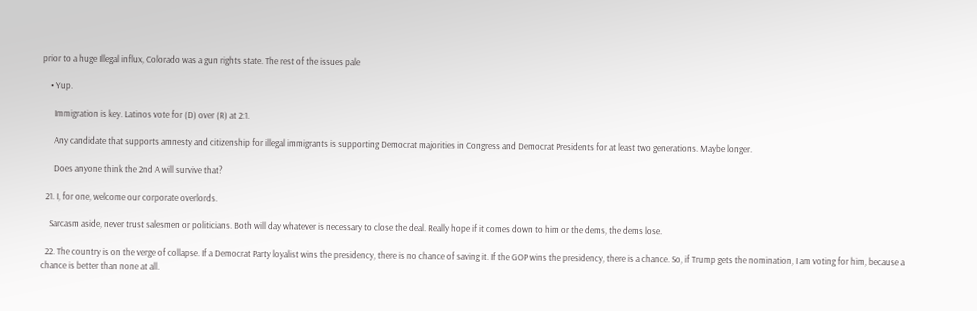prior to a huge Illegal influx, Colorado was a gun rights state. The rest of the issues pale

    • Yup.

      Immigration is key. Latinos vote for (D) over (R) at 2:1.

      Any candidate that supports amnesty and citizenship for illegal immigrants is supporting Democrat majorities in Congress and Democrat Presidents for at least two generations. Maybe longer.

      Does anyone think the 2nd A will survive that?

  21. I, for one, welcome our corporate overlords.

    Sarcasm aside, never trust salesmen or politicians. Both will day whatever is necessary to close the deal. Really hope if it comes down to him or the dems, the dems lose.

  22. The country is on the verge of collapse. If a Democrat Party loyalist wins the presidency, there is no chance of saving it. If the GOP wins the presidency, there is a chance. So, if Trump gets the nomination, I am voting for him, because a chance is better than none at all.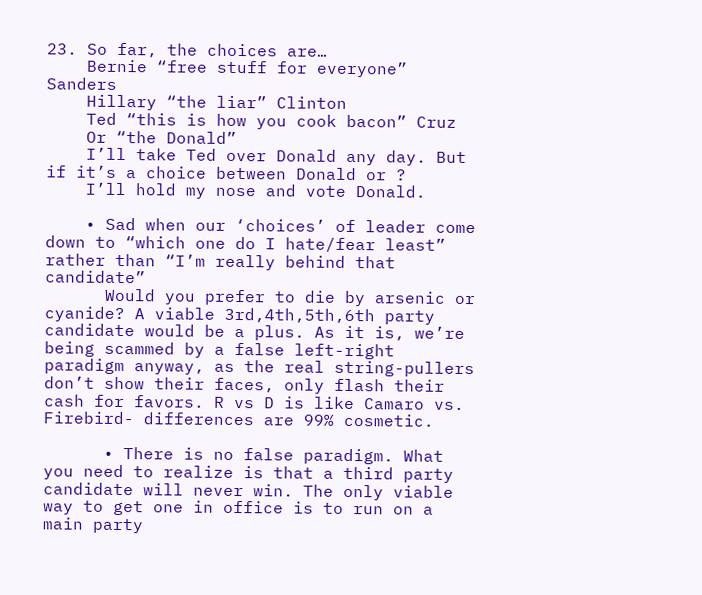23. So far, the choices are…
    Bernie “free stuff for everyone” Sanders
    Hillary “the liar” Clinton
    Ted “this is how you cook bacon” Cruz
    Or “the Donald”
    I’ll take Ted over Donald any day. But if it’s a choice between Donald or ?
    I’ll hold my nose and vote Donald.

    • Sad when our ‘choices’ of leader come down to “which one do I hate/fear least” rather than “I’m really behind that candidate”
      Would you prefer to die by arsenic or cyanide? A viable 3rd,4th,5th,6th party candidate would be a plus. As it is, we’re being scammed by a false left-right paradigm anyway, as the real string-pullers don’t show their faces, only flash their cash for favors. R vs D is like Camaro vs. Firebird- differences are 99% cosmetic.

      • There is no false paradigm. What you need to realize is that a third party candidate will never win. The only viable way to get one in office is to run on a main party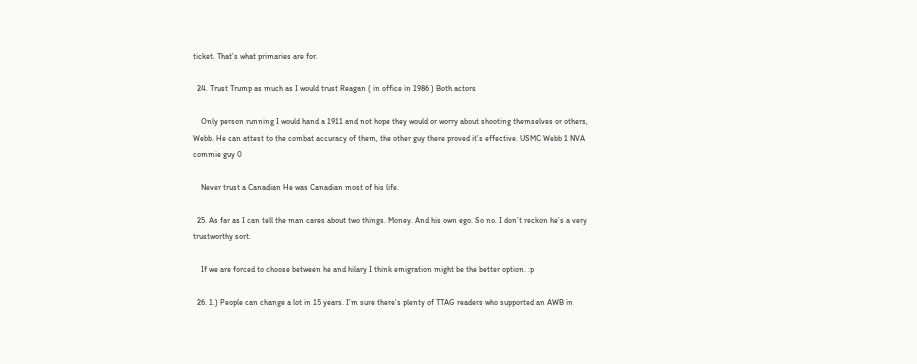ticket. That’s what primaries are for.

  24. Trust Trump as much as I would trust Reagan ( in office in 1986 ) Both actors

    Only person running I would hand a 1911 and not hope they would or worry about shooting themselves or others, Webb. He can attest to the combat accuracy of them, the other guy there proved it’s effective. USMC Webb 1 NVA commie guy 0

    Never trust a Canadian He was Canadian most of his life.

  25. As far as I can tell the man cares about two things. Money. And his own ego. So no. I don’t reckon he’s a very trustworthy sort.

    If we are forced to choose between he and hilary I think emigration might be the better option. :p

  26. 1.) People can change a lot in 15 years. I’m sure there’s plenty of TTAG readers who supported an AWB in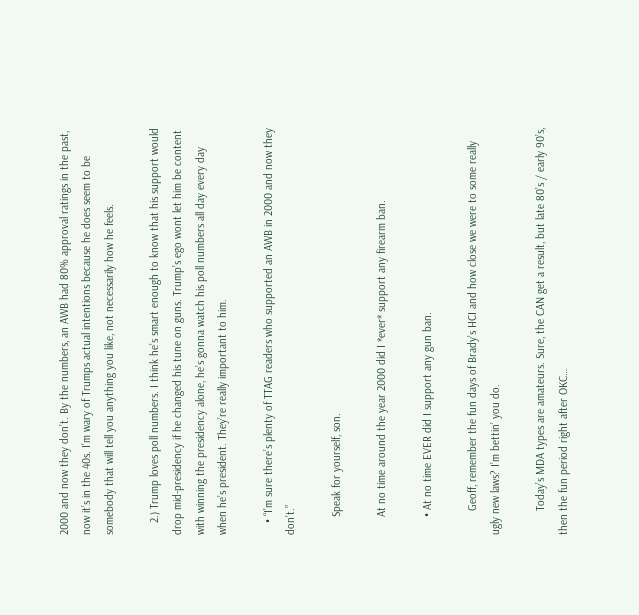2000 and now they don’t. By the numbers, an AWB had 80% approval ratings in the past, now it’s in the 40s. I’m wary of Trumps actual intentions because he does seem to be somebody that will tell you anything you like, not necessarily how he feels.

    2.) Trump loves poll numbers. I think he’s smart enough to know that his support would drop mid-presidency if he changed his tune on guns. Trump’s ego wont let him be content with winning the presidency alone, he’s gonna watch his poll numbers all day every day when he’s president. They’re really important to him.

    • “I’m sure there’s plenty of TTAG readers who supported an AWB in 2000 and now they don’t.”

      Speak for yourself, son.

      At no time around the year 2000 did I *ever* support any firearm ban.

      • At no time EVER did I support any gun ban.

        Geoff, remember the fun days of Brady’s HCI and how close we were to some really ugly new laws? I’m bettin’ you do.

        Today’s MDA types are amateurs. Sure, the CAN get a result, but late 80’s / early 90’s, then the fun period right after OKC…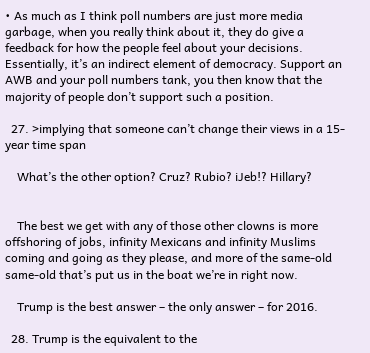• As much as I think poll numbers are just more media garbage, when you really think about it, they do give a feedback for how the people feel about your decisions. Essentially, it’s an indirect element of democracy. Support an AWB and your poll numbers tank, you then know that the majority of people don’t support such a position.

  27. >implying that someone can’t change their views in a 15-year time span

    What’s the other option? Cruz? Rubio? iJeb!? Hillary?


    The best we get with any of those other clowns is more offshoring of jobs, infinity Mexicans and infinity Muslims coming and going as they please, and more of the same-old same-old that’s put us in the boat we’re in right now.

    Trump is the best answer – the only answer – for 2016.

  28. Trump is the equivalent to the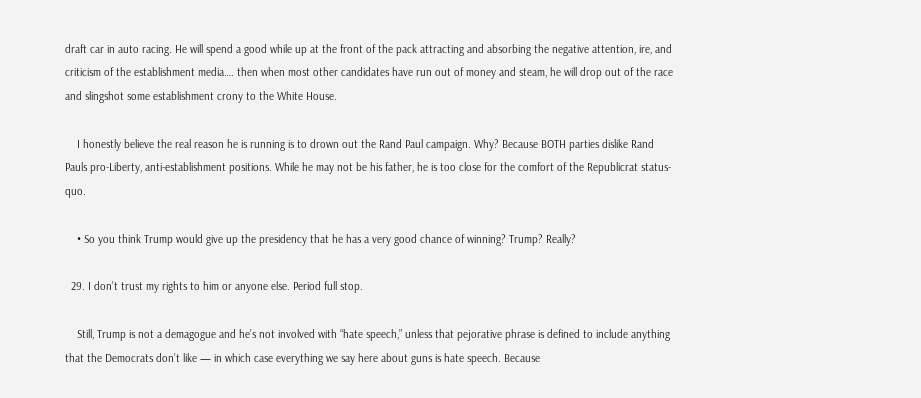draft car in auto racing. He will spend a good while up at the front of the pack attracting and absorbing the negative attention, ire, and criticism of the establishment media…. then when most other candidates have run out of money and steam, he will drop out of the race and slingshot some establishment crony to the White House.

    I honestly believe the real reason he is running is to drown out the Rand Paul campaign. Why? Because BOTH parties dislike Rand Pauls pro-Liberty, anti-establishment positions. While he may not be his father, he is too close for the comfort of the Republicrat status-quo.

    • So you think Trump would give up the presidency that he has a very good chance of winning? Trump? Really?

  29. I don’t trust my rights to him or anyone else. Period full stop.

    Still, Trump is not a demagogue and he’s not involved with “hate speech,” unless that pejorative phrase is defined to include anything that the Democrats don’t like — in which case everything we say here about guns is hate speech. Because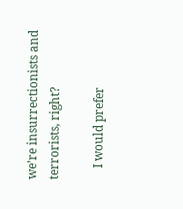we’re insurrectionists and terrorists, right?

    I would prefer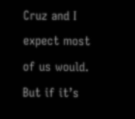Cruz and I expect most of us would. But if it’s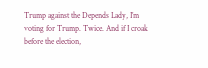Trump against the Depends Lady, I’m voting for Trump. Twice. And if I croak before the election,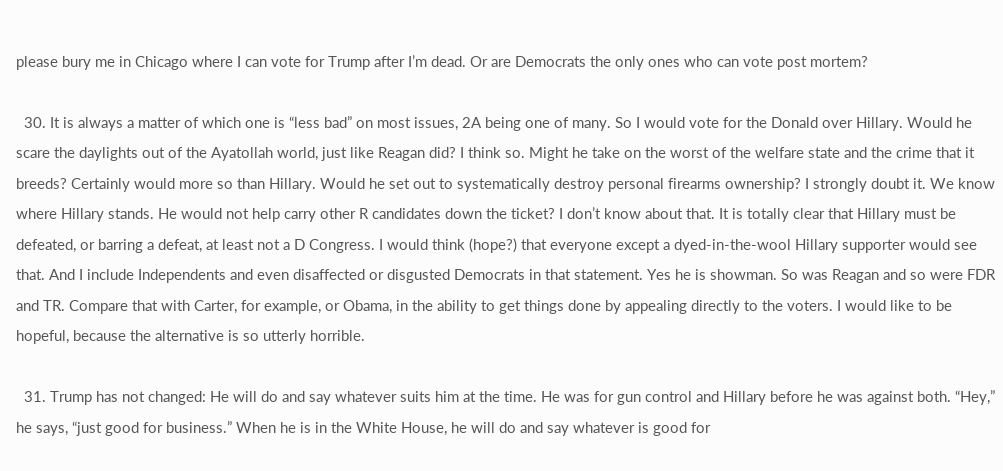please bury me in Chicago where I can vote for Trump after I’m dead. Or are Democrats the only ones who can vote post mortem?

  30. It is always a matter of which one is “less bad” on most issues, 2A being one of many. So I would vote for the Donald over Hillary. Would he scare the daylights out of the Ayatollah world, just like Reagan did? I think so. Might he take on the worst of the welfare state and the crime that it breeds? Certainly would more so than Hillary. Would he set out to systematically destroy personal firearms ownership? I strongly doubt it. We know where Hillary stands. He would not help carry other R candidates down the ticket? I don’t know about that. It is totally clear that Hillary must be defeated, or barring a defeat, at least not a D Congress. I would think (hope?) that everyone except a dyed-in-the-wool Hillary supporter would see that. And I include Independents and even disaffected or disgusted Democrats in that statement. Yes he is showman. So was Reagan and so were FDR and TR. Compare that with Carter, for example, or Obama, in the ability to get things done by appealing directly to the voters. I would like to be hopeful, because the alternative is so utterly horrible.

  31. Trump has not changed: He will do and say whatever suits him at the time. He was for gun control and Hillary before he was against both. “Hey,” he says, “just good for business.” When he is in the White House, he will do and say whatever is good for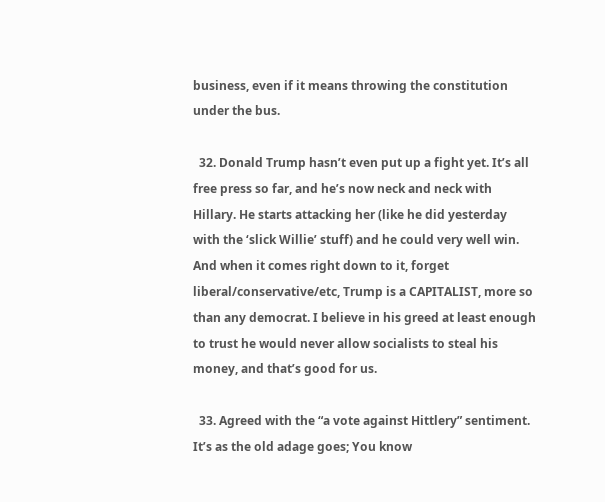business, even if it means throwing the constitution under the bus.

  32. Donald Trump hasn’t even put up a fight yet. It’s all free press so far, and he’s now neck and neck with Hillary. He starts attacking her (like he did yesterday with the ‘slick Willie’ stuff) and he could very well win. And when it comes right down to it, forget liberal/conservative/etc, Trump is a CAPITALIST, more so than any democrat. I believe in his greed at least enough to trust he would never allow socialists to steal his money, and that’s good for us.

  33. Agreed with the “a vote against Hittlery” sentiment. It’s as the old adage goes; You know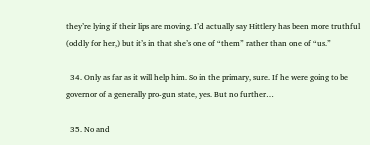they’re lying if their lips are moving. I’d actually say Hittlery has been more truthful (oddly for her,) but it’s in that she’s one of “them” rather than one of “us.”

  34. Only as far as it will help him. So in the primary, sure. If he were going to be governor of a generally pro-gun state, yes. But no further…

  35. No and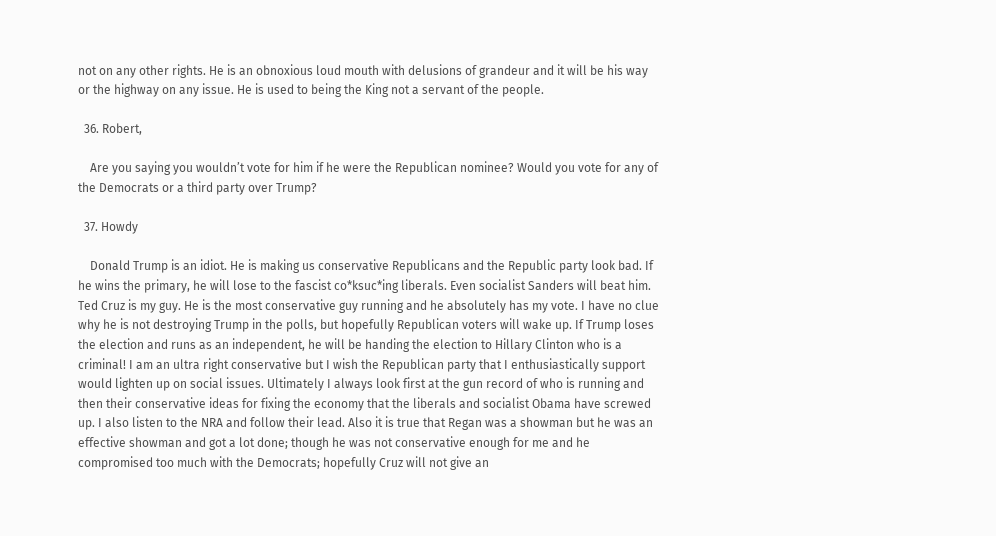not on any other rights. He is an obnoxious loud mouth with delusions of grandeur and it will be his way or the highway on any issue. He is used to being the King not a servant of the people.

  36. Robert,

    Are you saying you wouldn’t vote for him if he were the Republican nominee? Would you vote for any of the Democrats or a third party over Trump?

  37. Howdy

    Donald Trump is an idiot. He is making us conservative Republicans and the Republic party look bad. If he wins the primary, he will lose to the fascist co*ksuc*ing liberals. Even socialist Sanders will beat him. Ted Cruz is my guy. He is the most conservative guy running and he absolutely has my vote. I have no clue why he is not destroying Trump in the polls, but hopefully Republican voters will wake up. If Trump loses the election and runs as an independent, he will be handing the election to Hillary Clinton who is a criminal! I am an ultra right conservative but I wish the Republican party that I enthusiastically support would lighten up on social issues. Ultimately I always look first at the gun record of who is running and then their conservative ideas for fixing the economy that the liberals and socialist Obama have screwed up. I also listen to the NRA and follow their lead. Also it is true that Regan was a showman but he was an effective showman and got a lot done; though he was not conservative enough for me and he compromised too much with the Democrats; hopefully Cruz will not give an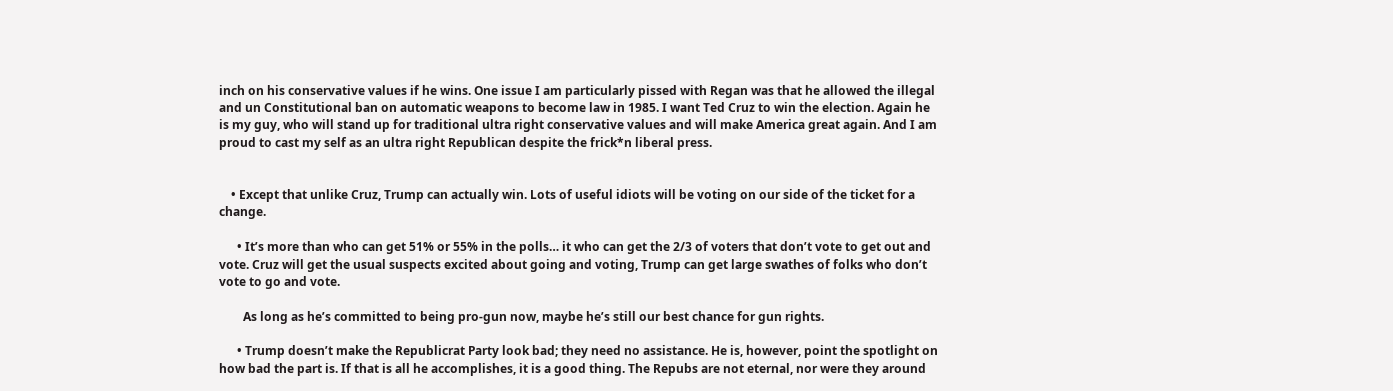inch on his conservative values if he wins. One issue I am particularly pissed with Regan was that he allowed the illegal and un Constitutional ban on automatic weapons to become law in 1985. I want Ted Cruz to win the election. Again he is my guy, who will stand up for traditional ultra right conservative values and will make America great again. And I am proud to cast my self as an ultra right Republican despite the frick*n liberal press.


    • Except that unlike Cruz, Trump can actually win. Lots of useful idiots will be voting on our side of the ticket for a change.

      • It’s more than who can get 51% or 55% in the polls… it who can get the 2/3 of voters that don’t vote to get out and vote. Cruz will get the usual suspects excited about going and voting, Trump can get large swathes of folks who don’t vote to go and vote.

        As long as he’s committed to being pro-gun now, maybe he’s still our best chance for gun rights.

      • Trump doesn’t make the Republicrat Party look bad; they need no assistance. He is, however, point the spotlight on how bad the part is. If that is all he accomplishes, it is a good thing. The Repubs are not eternal, nor were they around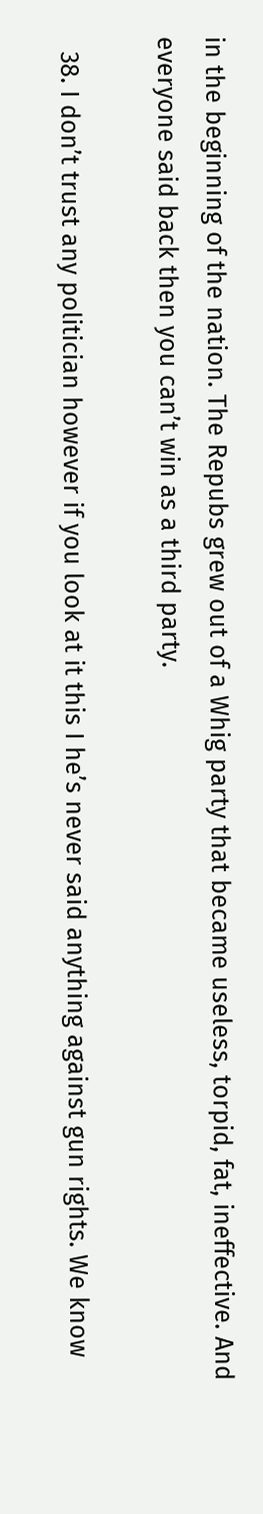in the beginning of the nation. The Repubs grew out of a Whig party that became useless, torpid, fat, ineffective. And everyone said back then you can’t win as a third party.

  38. I don’t trust any politician however if you look at it this I he’s never said anything against gun rights. We know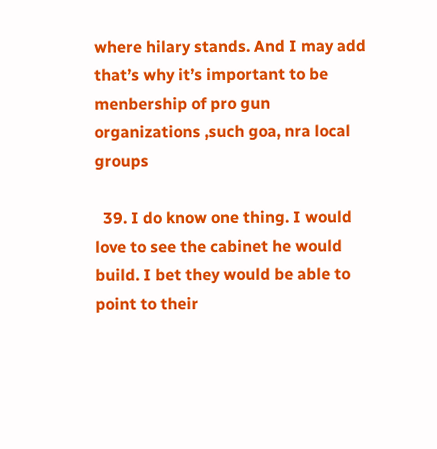where hilary stands. And I may add that’s why it’s important to be menbership of pro gun organizations ,such goa, nra local groups

  39. I do know one thing. I would love to see the cabinet he would build. I bet they would be able to point to their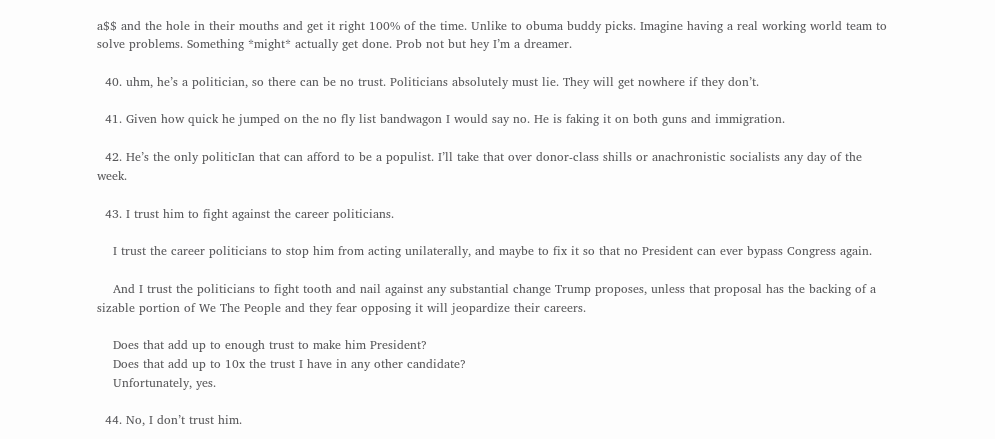a$$ and the hole in their mouths and get it right 100% of the time. Unlike to obuma buddy picks. Imagine having a real working world team to solve problems. Something *might* actually get done. Prob not but hey I’m a dreamer.

  40. uhm, he’s a politician, so there can be no trust. Politicians absolutely must lie. They will get nowhere if they don’t.

  41. Given how quick he jumped on the no fly list bandwagon I would say no. He is faking it on both guns and immigration.

  42. He’s the only politicIan that can afford to be a populist. I’ll take that over donor-class shills or anachronistic socialists any day of the week.

  43. I trust him to fight against the career politicians.

    I trust the career politicians to stop him from acting unilaterally, and maybe to fix it so that no President can ever bypass Congress again.

    And I trust the politicians to fight tooth and nail against any substantial change Trump proposes, unless that proposal has the backing of a sizable portion of We The People and they fear opposing it will jeopardize their careers.

    Does that add up to enough trust to make him President?
    Does that add up to 10x the trust I have in any other candidate?
    Unfortunately, yes.

  44. No, I don’t trust him.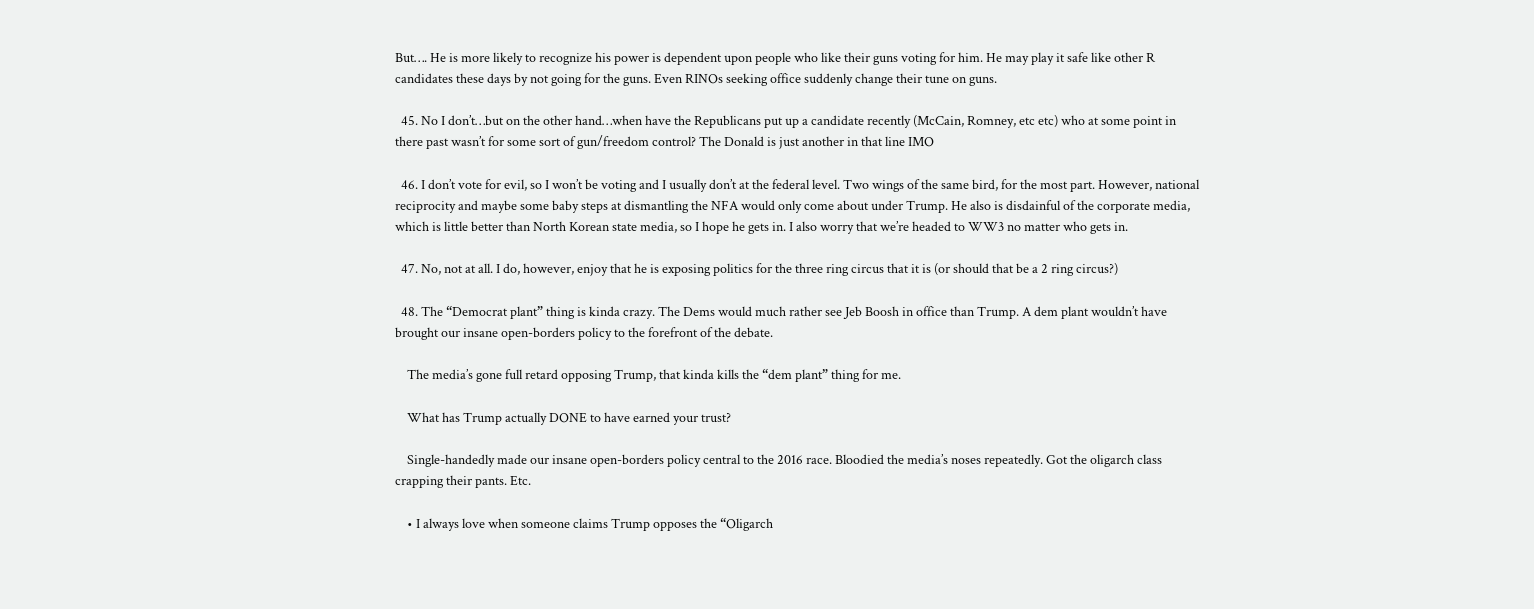But…. He is more likely to recognize his power is dependent upon people who like their guns voting for him. He may play it safe like other R candidates these days by not going for the guns. Even RINOs seeking office suddenly change their tune on guns.

  45. No I don’t…but on the other hand…when have the Republicans put up a candidate recently (McCain, Romney, etc etc) who at some point in there past wasn’t for some sort of gun/freedom control? The Donald is just another in that line IMO

  46. I don’t vote for evil, so I won’t be voting and I usually don’t at the federal level. Two wings of the same bird, for the most part. However, national reciprocity and maybe some baby steps at dismantling the NFA would only come about under Trump. He also is disdainful of the corporate media, which is little better than North Korean state media, so I hope he gets in. I also worry that we’re headed to WW3 no matter who gets in.

  47. No, not at all. I do, however, enjoy that he is exposing politics for the three ring circus that it is (or should that be a 2 ring circus?)

  48. The “Democrat plant” thing is kinda crazy. The Dems would much rather see Jeb Boosh in office than Trump. A dem plant wouldn’t have brought our insane open-borders policy to the forefront of the debate.

    The media’s gone full retard opposing Trump, that kinda kills the “dem plant” thing for me.

    What has Trump actually DONE to have earned your trust?

    Single-handedly made our insane open-borders policy central to the 2016 race. Bloodied the media’s noses repeatedly. Got the oligarch class crapping their pants. Etc.

    • I always love when someone claims Trump opposes the “Oligarch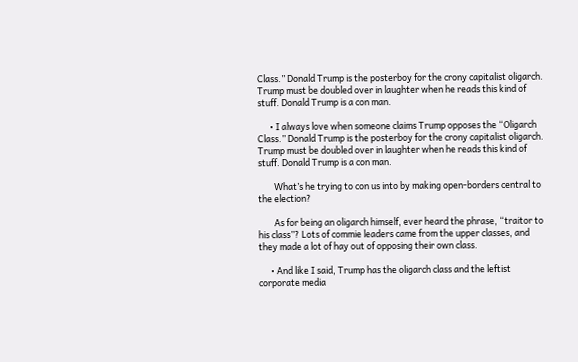Class.” Donald Trump is the posterboy for the crony capitalist oligarch. Trump must be doubled over in laughter when he reads this kind of stuff. Donald Trump is a con man.

      • I always love when someone claims Trump opposes the “Oligarch Class.” Donald Trump is the posterboy for the crony capitalist oligarch. Trump must be doubled over in laughter when he reads this kind of stuff. Donald Trump is a con man.

        What’s he trying to con us into by making open-borders central to the election?

        As for being an oligarch himself, ever heard the phrase, “traitor to his class”? Lots of commie leaders came from the upper classes, and they made a lot of hay out of opposing their own class.

      • And like I said, Trump has the oligarch class and the leftist corporate media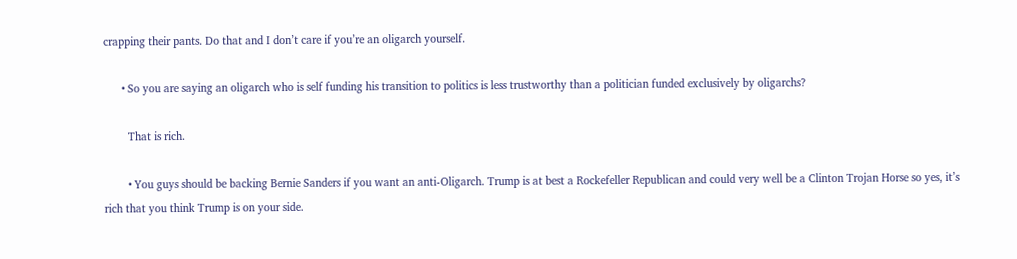crapping their pants. Do that and I don’t care if you’re an oligarch yourself.

      • So you are saying an oligarch who is self funding his transition to politics is less trustworthy than a politician funded exclusively by oligarchs?

        That is rich.

        • You guys should be backing Bernie Sanders if you want an anti-Oligarch. Trump is at best a Rockefeller Republican and could very well be a Clinton Trojan Horse so yes, it’s rich that you think Trump is on your side.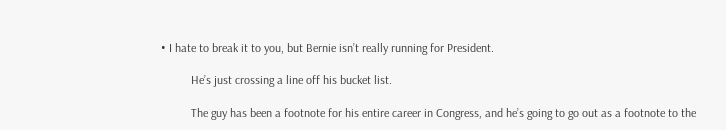• I hate to break it to you, but Bernie isn’t really running for President.

          He’s just crossing a line off his bucket list.

          The guy has been a footnote for his entire career in Congress, and he’s going to go out as a footnote to the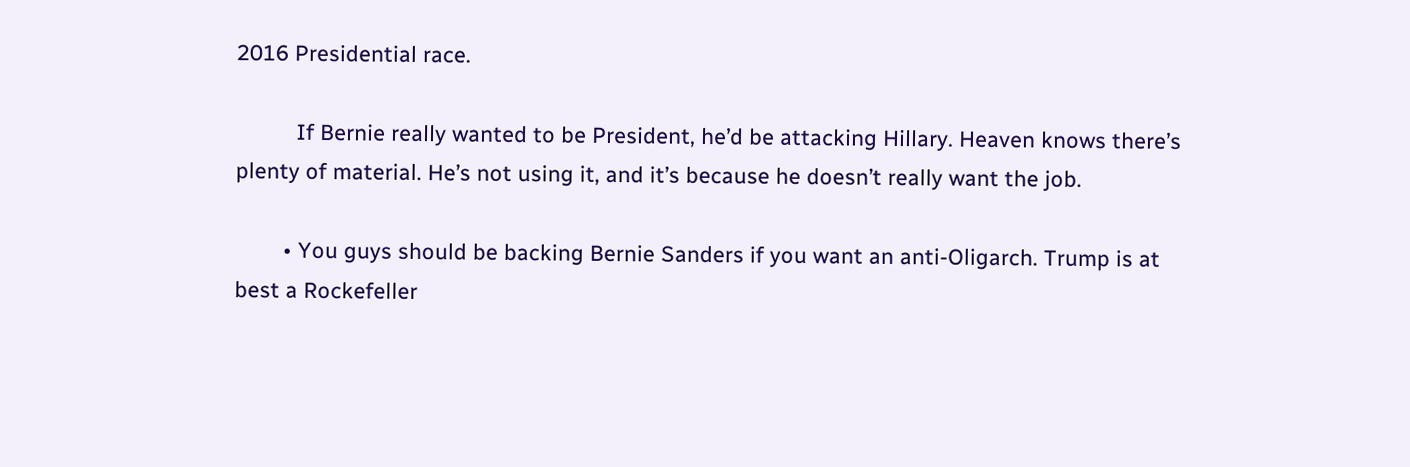2016 Presidential race.

          If Bernie really wanted to be President, he’d be attacking Hillary. Heaven knows there’s plenty of material. He’s not using it, and it’s because he doesn’t really want the job.

        • You guys should be backing Bernie Sanders if you want an anti-Oligarch. Trump is at best a Rockefeller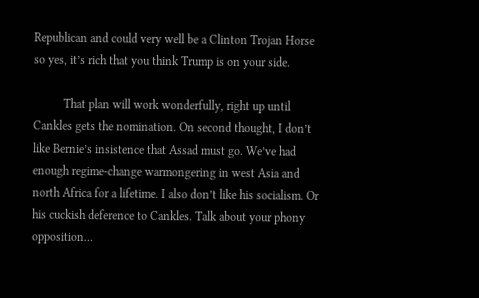Republican and could very well be a Clinton Trojan Horse so yes, it’s rich that you think Trump is on your side.

          That plan will work wonderfully, right up until Cankles gets the nomination. On second thought, I don’t like Bernie’s insistence that Assad must go. We’ve had enough regime-change warmongering in west Asia and north Africa for a lifetime. I also don’t like his socialism. Or his cuckish deference to Cankles. Talk about your phony opposition…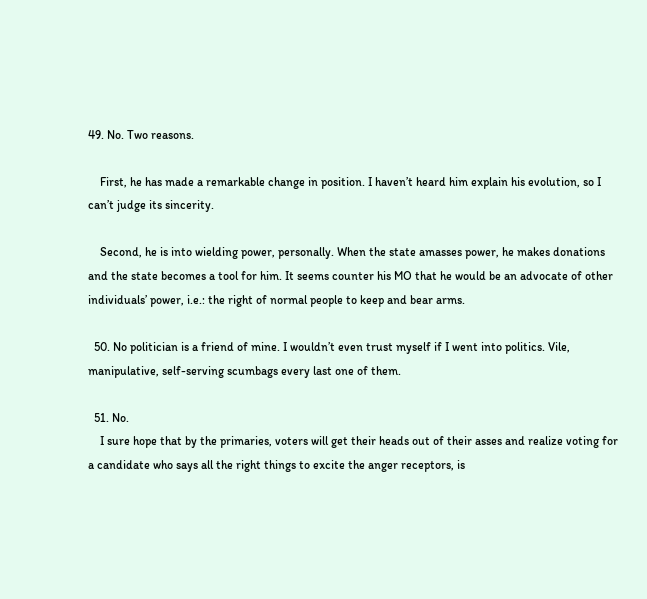49. No. Two reasons.

    First, he has made a remarkable change in position. I haven’t heard him explain his evolution, so I can’t judge its sincerity.

    Second, he is into wielding power, personally. When the state amasses power, he makes donations and the state becomes a tool for him. It seems counter his MO that he would be an advocate of other individuals’ power, i.e.: the right of normal people to keep and bear arms.

  50. No politician is a friend of mine. I wouldn’t even trust myself if I went into politics. Vile, manipulative, self-serving scumbags every last one of them.

  51. No.
    I sure hope that by the primaries, voters will get their heads out of their asses and realize voting for a candidate who says all the right things to excite the anger receptors, is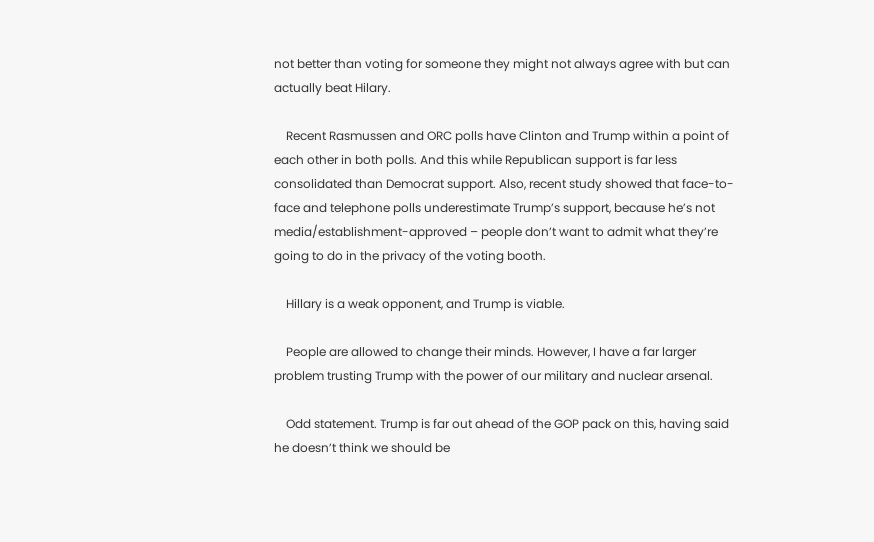not better than voting for someone they might not always agree with but can actually beat Hilary.

    Recent Rasmussen and ORC polls have Clinton and Trump within a point of each other in both polls. And this while Republican support is far less consolidated than Democrat support. Also, recent study showed that face-to-face and telephone polls underestimate Trump’s support, because he’s not media/establishment-approved – people don’t want to admit what they’re going to do in the privacy of the voting booth.

    Hillary is a weak opponent, and Trump is viable.

    People are allowed to change their minds. However, I have a far larger problem trusting Trump with the power of our military and nuclear arsenal.

    Odd statement. Trump is far out ahead of the GOP pack on this, having said he doesn’t think we should be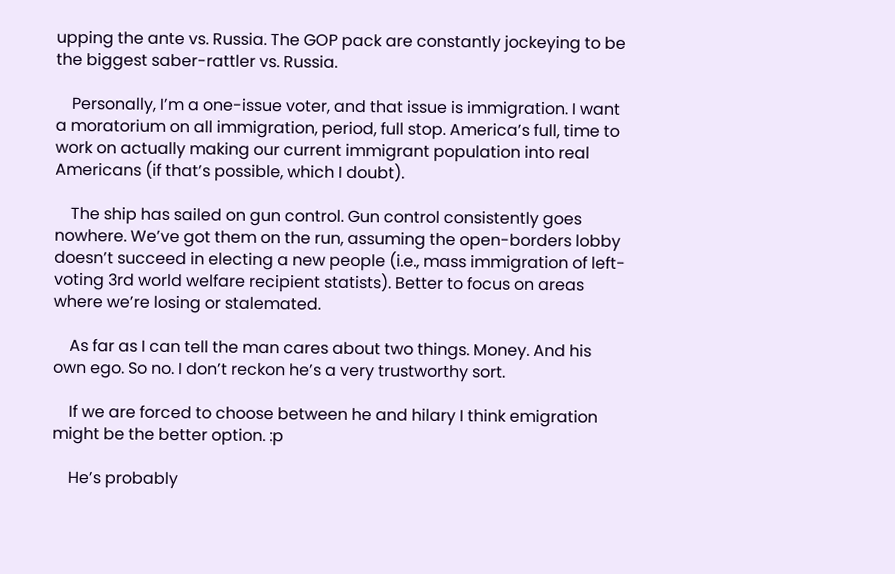upping the ante vs. Russia. The GOP pack are constantly jockeying to be the biggest saber-rattler vs. Russia.

    Personally, I’m a one-issue voter, and that issue is immigration. I want a moratorium on all immigration, period, full stop. America’s full, time to work on actually making our current immigrant population into real Americans (if that’s possible, which I doubt).

    The ship has sailed on gun control. Gun control consistently goes nowhere. We’ve got them on the run, assuming the open-borders lobby doesn’t succeed in electing a new people (i.e., mass immigration of left-voting 3rd world welfare recipient statists). Better to focus on areas where we’re losing or stalemated.

    As far as I can tell the man cares about two things. Money. And his own ego. So no. I don’t reckon he’s a very trustworthy sort.

    If we are forced to choose between he and hilary I think emigration might be the better option. :p

    He’s probably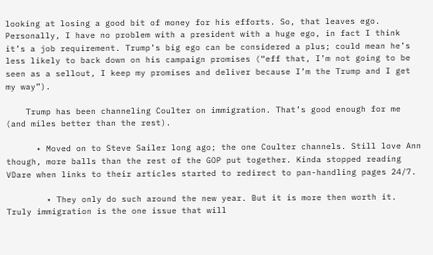looking at losing a good bit of money for his efforts. So, that leaves ego. Personally, I have no problem with a president with a huge ego, in fact I think it’s a job requirement. Trump’s big ego can be considered a plus; could mean he’s less likely to back down on his campaign promises (“eff that, I’m not going to be seen as a sellout, I keep my promises and deliver because I’m the Trump and I get my way”).

    Trump has been channeling Coulter on immigration. That’s good enough for me (and miles better than the rest).

      • Moved on to Steve Sailer long ago; the one Coulter channels. Still love Ann though, more balls than the rest of the GOP put together. Kinda stopped reading VDare when links to their articles started to redirect to pan-handling pages 24/7.

        • They only do such around the new year. But it is more then worth it. Truly immigration is the one issue that will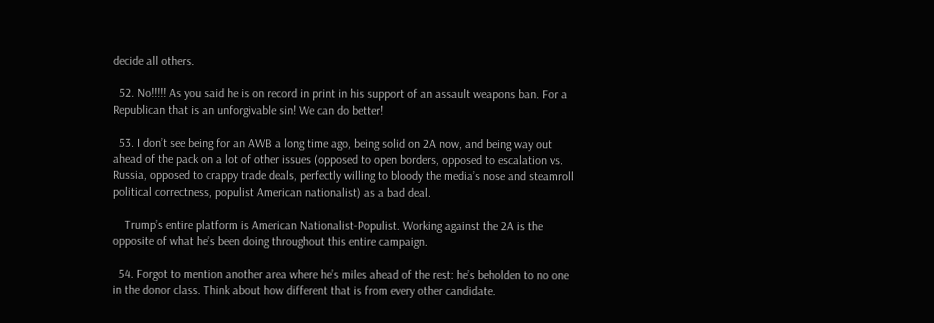decide all others.

  52. No!!!!! As you said he is on record in print in his support of an assault weapons ban. For a Republican that is an unforgivable sin! We can do better!

  53. I don’t see being for an AWB a long time ago, being solid on 2A now, and being way out ahead of the pack on a lot of other issues (opposed to open borders, opposed to escalation vs. Russia, opposed to crappy trade deals, perfectly willing to bloody the media’s nose and steamroll political correctness, populist American nationalist) as a bad deal.

    Trump’s entire platform is American Nationalist-Populist. Working against the 2A is the opposite of what he’s been doing throughout this entire campaign.

  54. Forgot to mention another area where he’s miles ahead of the rest: he’s beholden to no one in the donor class. Think about how different that is from every other candidate.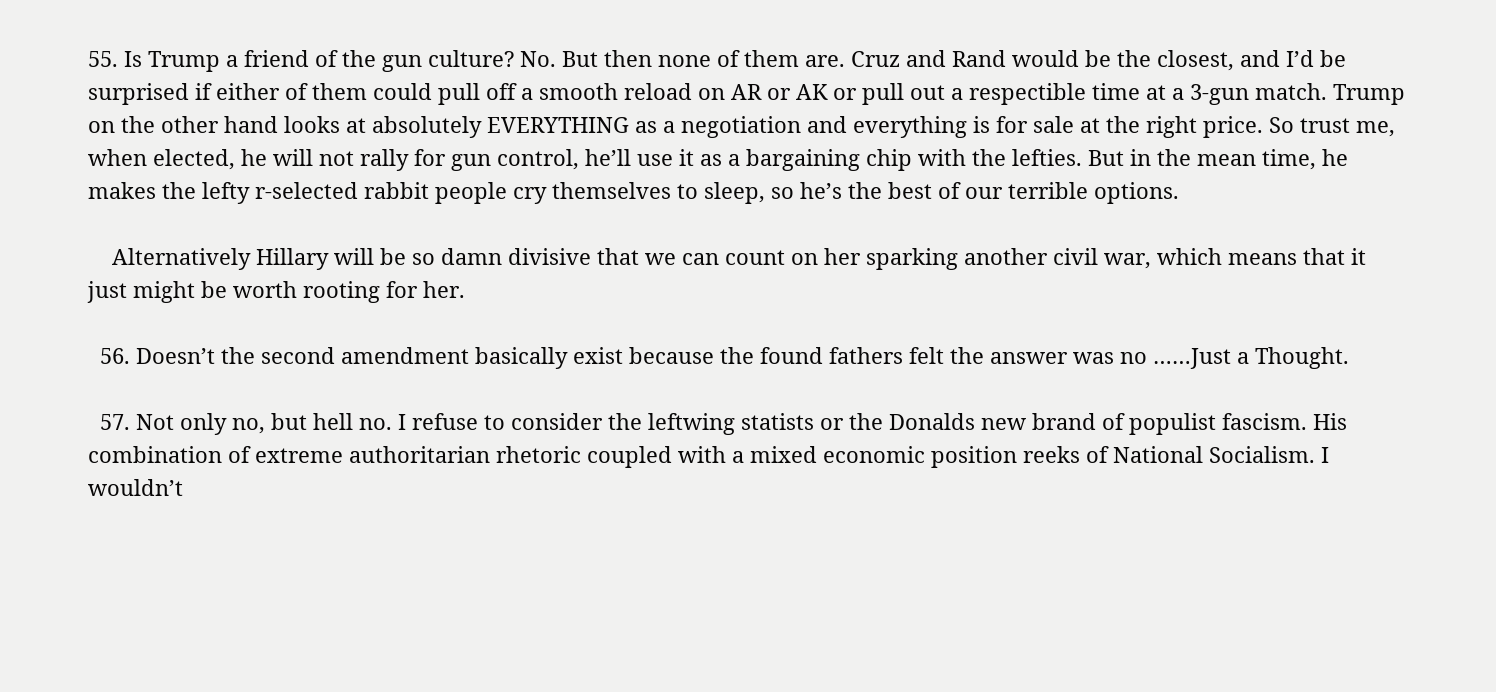55. Is Trump a friend of the gun culture? No. But then none of them are. Cruz and Rand would be the closest, and I’d be surprised if either of them could pull off a smooth reload on AR or AK or pull out a respectible time at a 3-gun match. Trump on the other hand looks at absolutely EVERYTHING as a negotiation and everything is for sale at the right price. So trust me, when elected, he will not rally for gun control, he’ll use it as a bargaining chip with the lefties. But in the mean time, he makes the lefty r-selected rabbit people cry themselves to sleep, so he’s the best of our terrible options.

    Alternatively Hillary will be so damn divisive that we can count on her sparking another civil war, which means that it just might be worth rooting for her.

  56. Doesn’t the second amendment basically exist because the found fathers felt the answer was no ……Just a Thought.

  57. Not only no, but hell no. I refuse to consider the leftwing statists or the Donalds new brand of populist fascism. His combination of extreme authoritarian rhetoric coupled with a mixed economic position reeks of National Socialism. I wouldn’t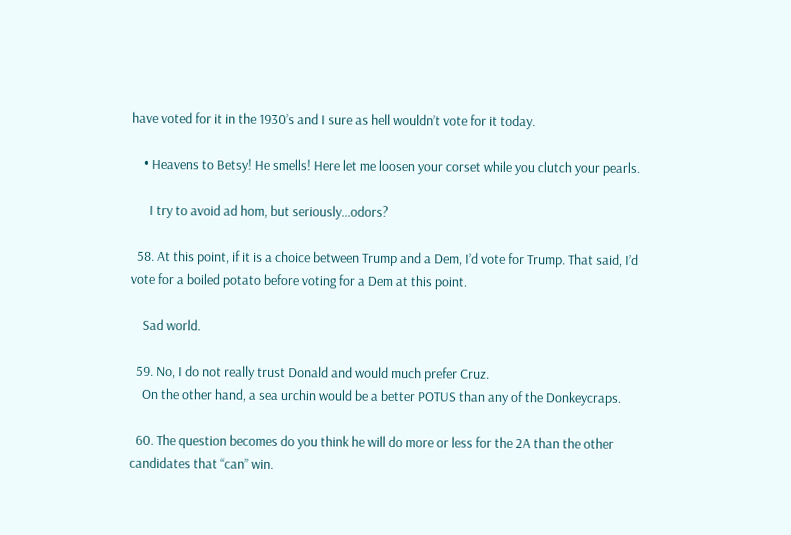have voted for it in the 1930’s and I sure as hell wouldn’t vote for it today.

    • Heavens to Betsy! He smells! Here let me loosen your corset while you clutch your pearls.

      I try to avoid ad hom, but seriously…odors?

  58. At this point, if it is a choice between Trump and a Dem, I’d vote for Trump. That said, I’d vote for a boiled potato before voting for a Dem at this point.

    Sad world.

  59. No, I do not really trust Donald and would much prefer Cruz.
    On the other hand, a sea urchin would be a better POTUS than any of the Donkeycraps.

  60. The question becomes do you think he will do more or less for the 2A than the other candidates that “can” win.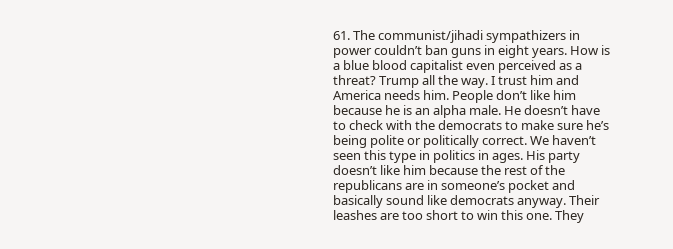61. The communist/jihadi sympathizers in power couldn’t ban guns in eight years. How is a blue blood capitalist even perceived as a threat? Trump all the way. I trust him and America needs him. People don’t like him because he is an alpha male. He doesn’t have to check with the democrats to make sure he’s being polite or politically correct. We haven’t seen this type in politics in ages. His party doesn’t like him because the rest of the republicans are in someone’s pocket and basically sound like democrats anyway. Their leashes are too short to win this one. They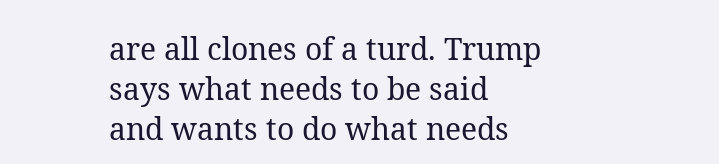are all clones of a turd. Trump says what needs to be said and wants to do what needs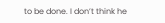to be done. I don’t think he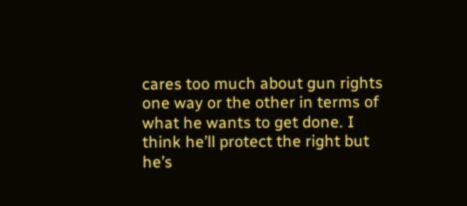cares too much about gun rights one way or the other in terms of what he wants to get done. I think he’ll protect the right but he’s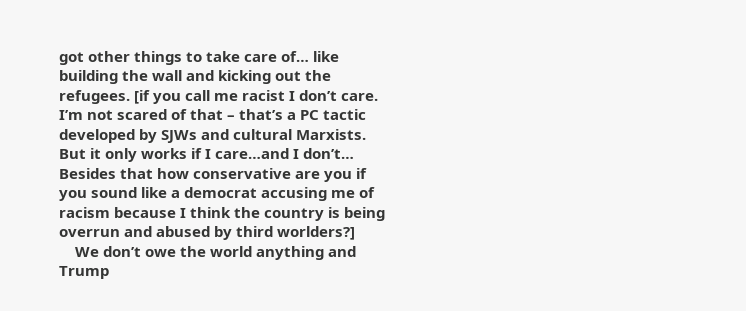got other things to take care of… like building the wall and kicking out the refugees. [if you call me racist I don’t care. I’m not scared of that – that’s a PC tactic developed by SJWs and cultural Marxists. But it only works if I care…and I don’t… Besides that how conservative are you if you sound like a democrat accusing me of racism because I think the country is being overrun and abused by third worlders?]
    We don’t owe the world anything and Trump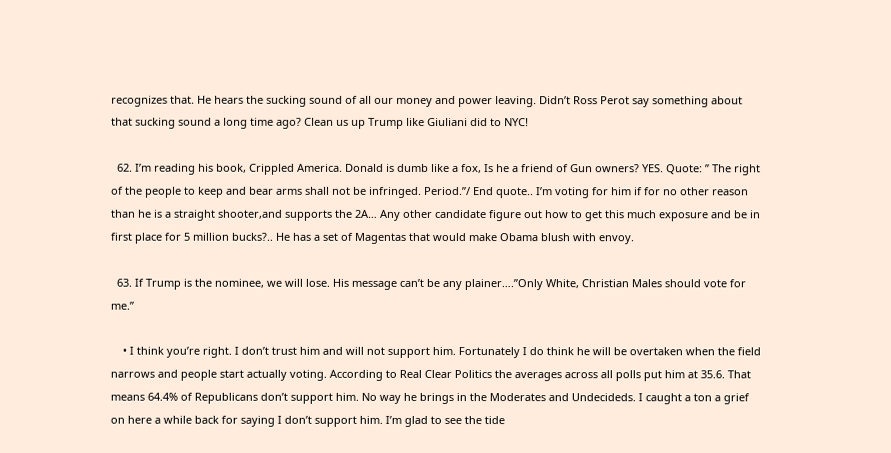recognizes that. He hears the sucking sound of all our money and power leaving. Didn’t Ross Perot say something about that sucking sound a long time ago? Clean us up Trump like Giuliani did to NYC!

  62. I’m reading his book, Crippled America. Donald is dumb like a fox, Is he a friend of Gun owners? YES. Quote: ” The right of the people to keep and bear arms shall not be infringed. Period.”/ End quote.. I’m voting for him if for no other reason than he is a straight shooter,and supports the 2A… Any other candidate figure out how to get this much exposure and be in first place for 5 million bucks?.. He has a set of Magentas that would make Obama blush with envoy.

  63. If Trump is the nominee, we will lose. His message can’t be any plainer….”Only White, Christian Males should vote for me.”

    • I think you’re right. I don’t trust him and will not support him. Fortunately I do think he will be overtaken when the field narrows and people start actually voting. According to Real Clear Politics the averages across all polls put him at 35.6. That means 64.4% of Republicans don’t support him. No way he brings in the Moderates and Undecideds. I caught a ton a grief on here a while back for saying I don’t support him. I’m glad to see the tide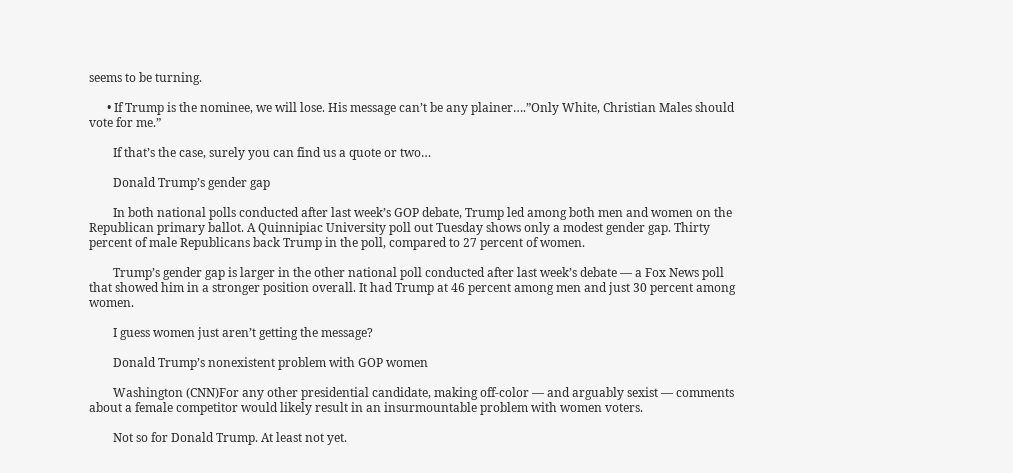seems to be turning.

      • If Trump is the nominee, we will lose. His message can’t be any plainer….”Only White, Christian Males should vote for me.”

        If that’s the case, surely you can find us a quote or two…

        Donald Trump’s gender gap

        In both national polls conducted after last week’s GOP debate, Trump led among both men and women on the Republican primary ballot. A Quinnipiac University poll out Tuesday shows only a modest gender gap. Thirty percent of male Republicans back Trump in the poll, compared to 27 percent of women.

        Trump’s gender gap is larger in the other national poll conducted after last week’s debate — a Fox News poll that showed him in a stronger position overall. It had Trump at 46 percent among men and just 30 percent among women.

        I guess women just aren’t getting the message?

        Donald Trump’s nonexistent problem with GOP women

        Washington (CNN)For any other presidential candidate, making off-color — and arguably sexist — comments about a female competitor would likely result in an insurmountable problem with women voters.

        Not so for Donald Trump. At least not yet.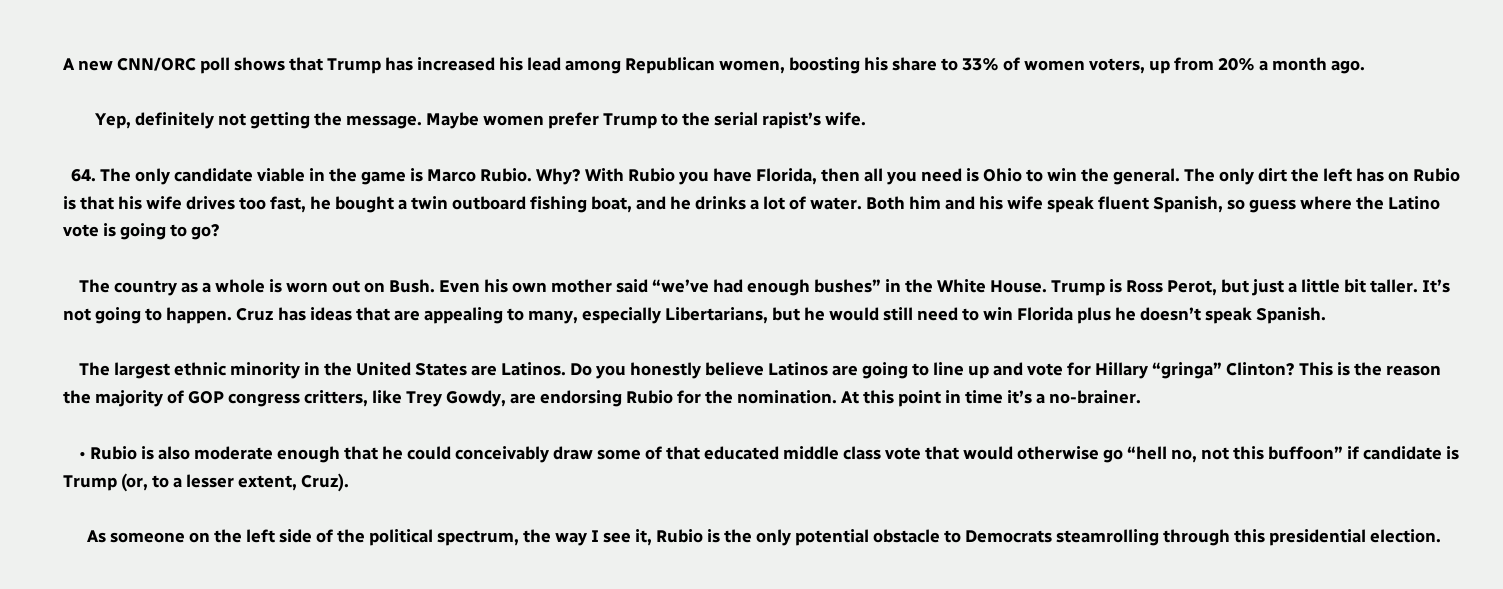A new CNN/ORC poll shows that Trump has increased his lead among Republican women, boosting his share to 33% of women voters, up from 20% a month ago.

        Yep, definitely not getting the message. Maybe women prefer Trump to the serial rapist’s wife.

  64. The only candidate viable in the game is Marco Rubio. Why? With Rubio you have Florida, then all you need is Ohio to win the general. The only dirt the left has on Rubio is that his wife drives too fast, he bought a twin outboard fishing boat, and he drinks a lot of water. Both him and his wife speak fluent Spanish, so guess where the Latino vote is going to go?

    The country as a whole is worn out on Bush. Even his own mother said “we’ve had enough bushes” in the White House. Trump is Ross Perot, but just a little bit taller. It’s not going to happen. Cruz has ideas that are appealing to many, especially Libertarians, but he would still need to win Florida plus he doesn’t speak Spanish.

    The largest ethnic minority in the United States are Latinos. Do you honestly believe Latinos are going to line up and vote for Hillary “gringa” Clinton? This is the reason the majority of GOP congress critters, like Trey Gowdy, are endorsing Rubio for the nomination. At this point in time it’s a no-brainer.

    • Rubio is also moderate enough that he could conceivably draw some of that educated middle class vote that would otherwise go “hell no, not this buffoon” if candidate is Trump (or, to a lesser extent, Cruz).

      As someone on the left side of the political spectrum, the way I see it, Rubio is the only potential obstacle to Democrats steamrolling through this presidential election.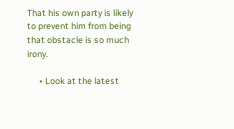That his own party is likely to prevent him from being that obstacle is so much irony.

      • Look at the latest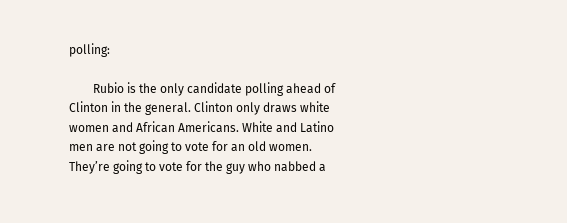polling:

        Rubio is the only candidate polling ahead of Clinton in the general. Clinton only draws white women and African Americans. White and Latino men are not going to vote for an old women. They’re going to vote for the guy who nabbed a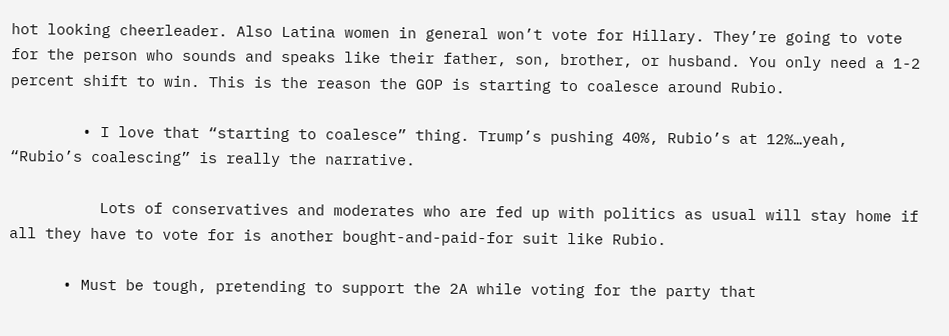hot looking cheerleader. Also Latina women in general won’t vote for Hillary. They’re going to vote for the person who sounds and speaks like their father, son, brother, or husband. You only need a 1-2 percent shift to win. This is the reason the GOP is starting to coalesce around Rubio.

        • I love that “starting to coalesce” thing. Trump’s pushing 40%, Rubio’s at 12%…yeah, “Rubio’s coalescing” is really the narrative.

          Lots of conservatives and moderates who are fed up with politics as usual will stay home if all they have to vote for is another bought-and-paid-for suit like Rubio.

      • Must be tough, pretending to support the 2A while voting for the party that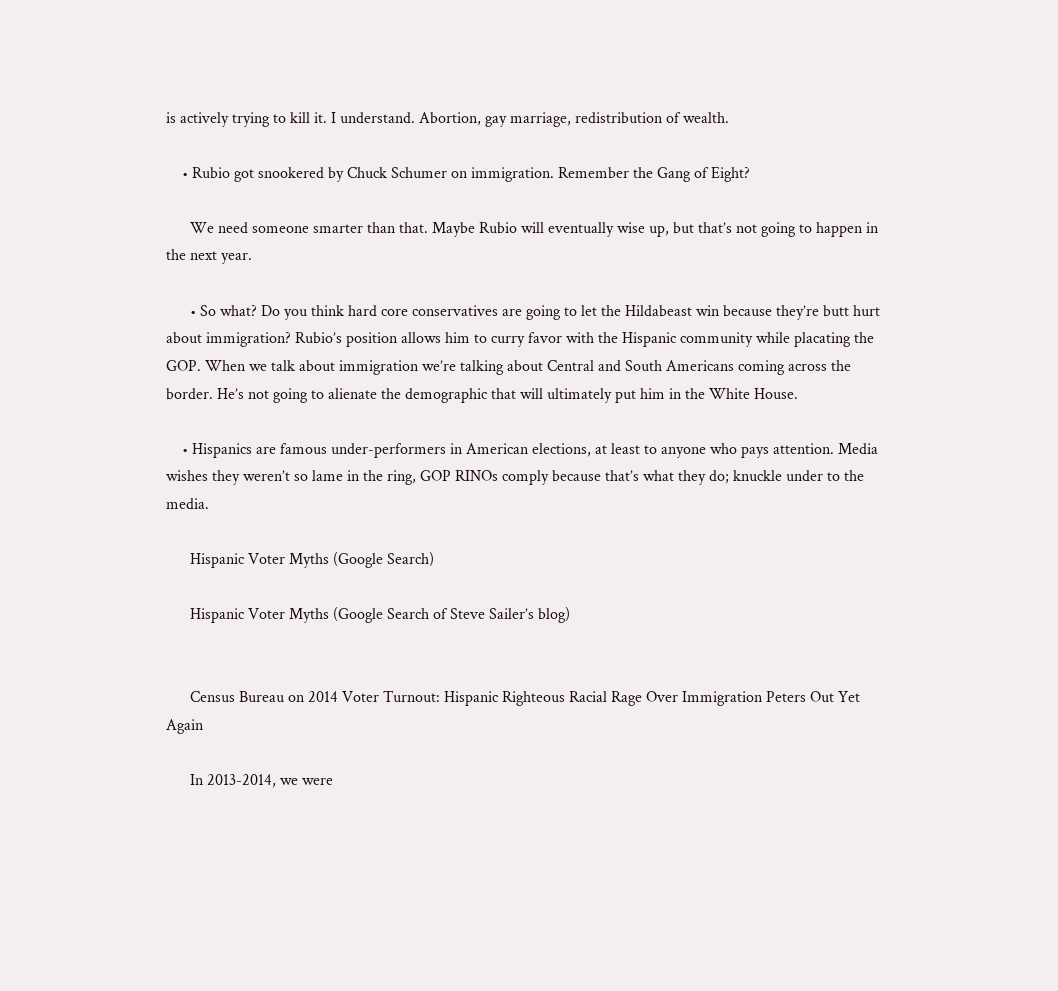is actively trying to kill it. I understand. Abortion, gay marriage, redistribution of wealth.

    • Rubio got snookered by Chuck Schumer on immigration. Remember the Gang of Eight?

      We need someone smarter than that. Maybe Rubio will eventually wise up, but that’s not going to happen in the next year.

      • So what? Do you think hard core conservatives are going to let the Hildabeast win because they’re butt hurt about immigration? Rubio’s position allows him to curry favor with the Hispanic community while placating the GOP. When we talk about immigration we’re talking about Central and South Americans coming across the border. He’s not going to alienate the demographic that will ultimately put him in the White House.

    • Hispanics are famous under-performers in American elections, at least to anyone who pays attention. Media wishes they weren’t so lame in the ring, GOP RINOs comply because that’s what they do; knuckle under to the media.

      Hispanic Voter Myths (Google Search)

      Hispanic Voter Myths (Google Search of Steve Sailer’s blog)


      Census Bureau on 2014 Voter Turnout: Hispanic Righteous Racial Rage Over Immigration Peters Out Yet Again

      In 2013-2014, we were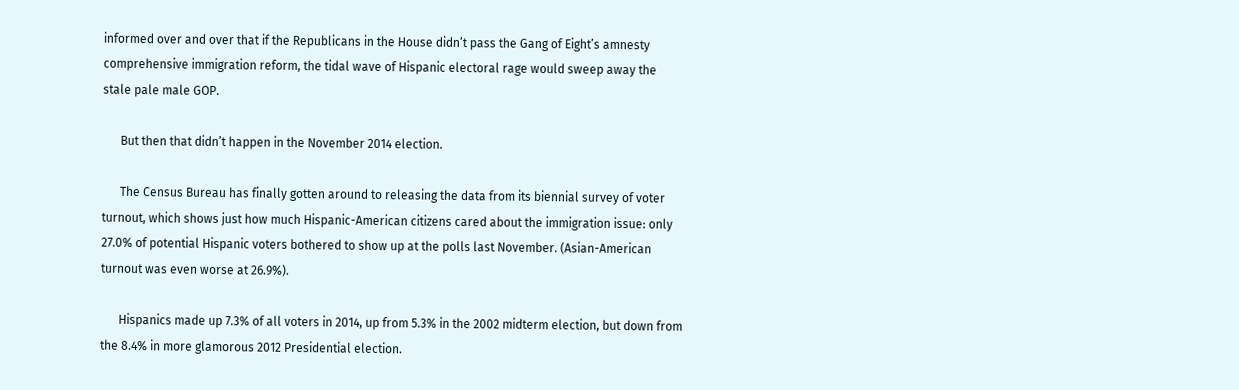informed over and over that if the Republicans in the House didn’t pass the Gang of Eight’s amnesty comprehensive immigration reform, the tidal wave of Hispanic electoral rage would sweep away the stale pale male GOP.

      But then that didn’t happen in the November 2014 election.

      The Census Bureau has finally gotten around to releasing the data from its biennial survey of voter turnout, which shows just how much Hispanic-American citizens cared about the immigration issue: only 27.0% of potential Hispanic voters bothered to show up at the polls last November. (Asian-American turnout was even worse at 26.9%).

      Hispanics made up 7.3% of all voters in 2014, up from 5.3% in the 2002 midterm election, but down from the 8.4% in more glamorous 2012 Presidential election.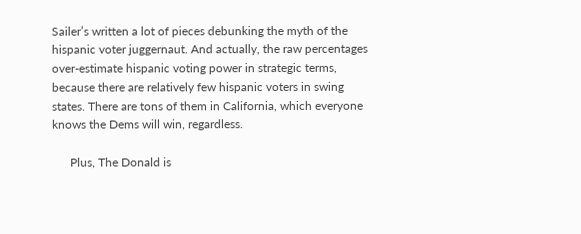Sailer’s written a lot of pieces debunking the myth of the hispanic voter juggernaut. And actually, the raw percentages over-estimate hispanic voting power in strategic terms, because there are relatively few hispanic voters in swing states. There are tons of them in California, which everyone knows the Dems will win, regardless.

      Plus, The Donald is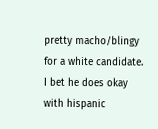pretty macho/blingy for a white candidate. I bet he does okay with hispanic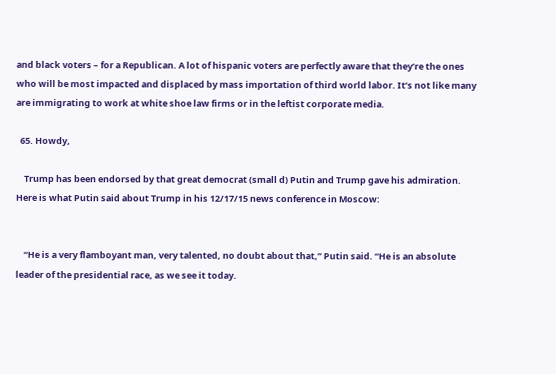and black voters – for a Republican. A lot of hispanic voters are perfectly aware that they’re the ones who will be most impacted and displaced by mass importation of third world labor. It’s not like many are immigrating to work at white shoe law firms or in the leftist corporate media.

  65. Howdy,

    Trump has been endorsed by that great democrat (small d) Putin and Trump gave his admiration. Here is what Putin said about Trump in his 12/17/15 news conference in Moscow:


    “He is a very flamboyant man, very talented, no doubt about that,” Putin said. “He is an absolute leader of the presidential race, as we see it today.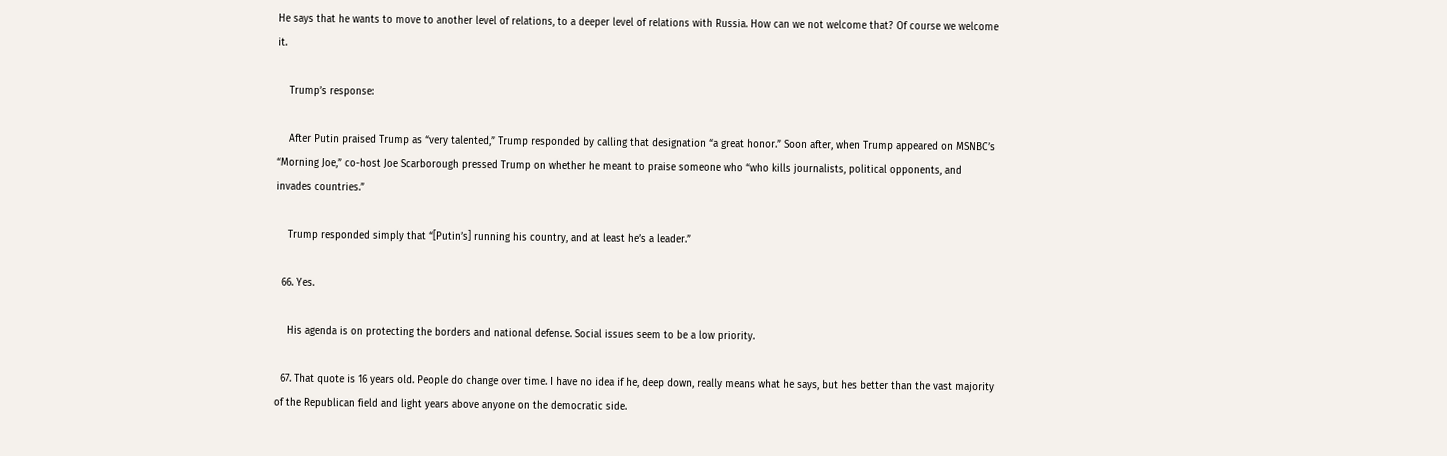He says that he wants to move to another level of relations, to a deeper level of relations with Russia. How can we not welcome that? Of course we welcome it.

    Trump’s response:

    After Putin praised Trump as “very talented,” Trump responded by calling that designation “a great honor.” Soon after, when Trump appeared on MSNBC’s “Morning Joe,” co-host Joe Scarborough pressed Trump on whether he meant to praise someone who “who kills journalists, political opponents, and invades countries.”

    Trump responded simply that “[Putin’s] running his country, and at least he’s a leader.”

  66. Yes.

    His agenda is on protecting the borders and national defense. Social issues seem to be a low priority.

  67. That quote is 16 years old. People do change over time. I have no idea if he, deep down, really means what he says, but hes better than the vast majority of the Republican field and light years above anyone on the democratic side.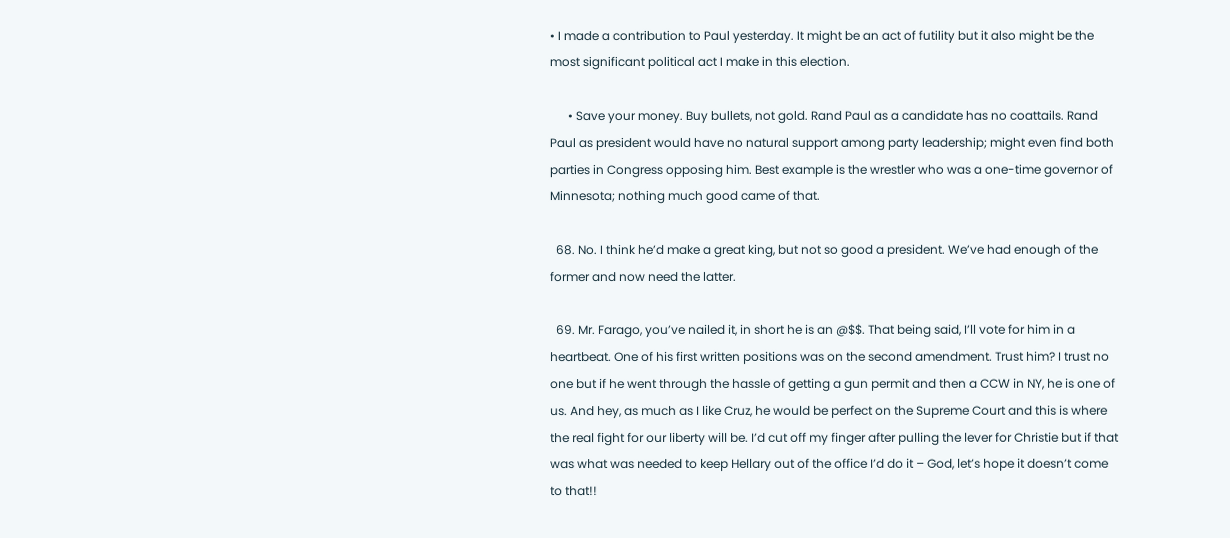• I made a contribution to Paul yesterday. It might be an act of futility but it also might be the most significant political act I make in this election.

      • Save your money. Buy bullets, not gold. Rand Paul as a candidate has no coattails. Rand Paul as president would have no natural support among party leadership; might even find both parties in Congress opposing him. Best example is the wrestler who was a one-time governor of Minnesota; nothing much good came of that.

  68. No. I think he’d make a great king, but not so good a president. We’ve had enough of the former and now need the latter.

  69. Mr. Farago, you’ve nailed it, in short he is an @$$. That being said, I’ll vote for him in a heartbeat. One of his first written positions was on the second amendment. Trust him? I trust no one but if he went through the hassle of getting a gun permit and then a CCW in NY, he is one of us. And hey, as much as I like Cruz, he would be perfect on the Supreme Court and this is where the real fight for our liberty will be. I’d cut off my finger after pulling the lever for Christie but if that was what was needed to keep Hellary out of the office I’d do it – God, let’s hope it doesn’t come to that!!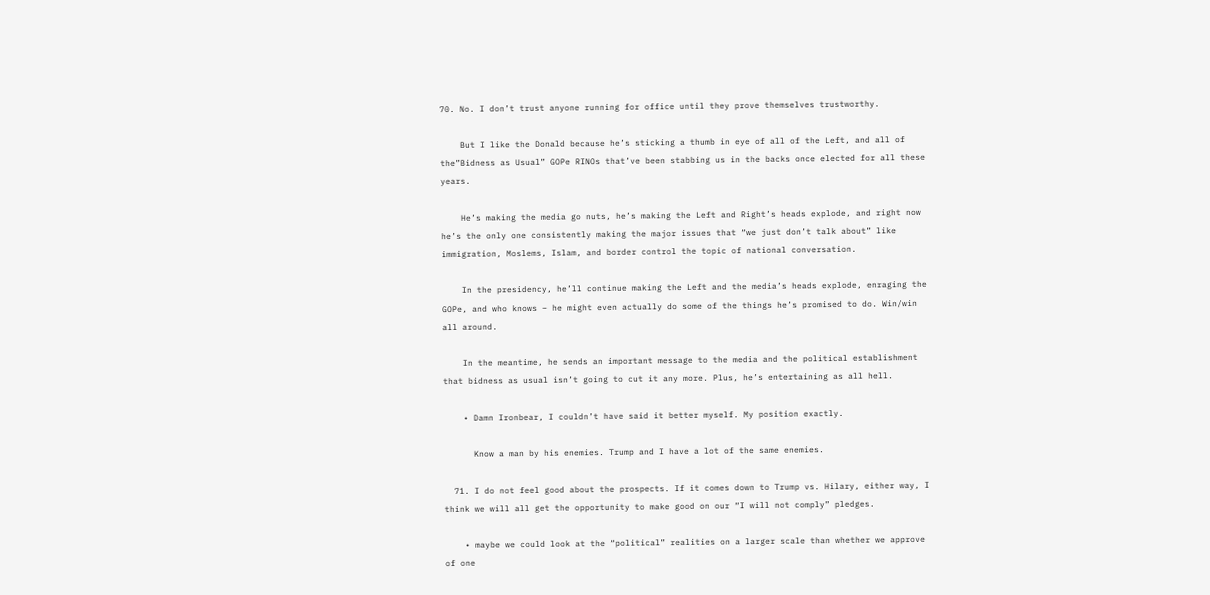70. No. I don’t trust anyone running for office until they prove themselves trustworthy.

    But I like the Donald because he’s sticking a thumb in eye of all of the Left, and all of the”Bidness as Usual” GOPe RINOs that’ve been stabbing us in the backs once elected for all these years.

    He’s making the media go nuts, he’s making the Left and Right’s heads explode, and right now he’s the only one consistently making the major issues that “we just don’t talk about” like immigration, Moslems, Islam, and border control the topic of national conversation.

    In the presidency, he’ll continue making the Left and the media’s heads explode, enraging the GOPe, and who knows – he might even actually do some of the things he’s promised to do. Win/win all around.

    In the meantime, he sends an important message to the media and the political establishment that bidness as usual isn’t going to cut it any more. Plus, he’s entertaining as all hell.

    • Damn Ironbear, I couldn’t have said it better myself. My position exactly.

      Know a man by his enemies. Trump and I have a lot of the same enemies.

  71. I do not feel good about the prospects. If it comes down to Trump vs. Hilary, either way, I think we will all get the opportunity to make good on our “I will not comply” pledges.

    • maybe we could look at the “political” realities on a larger scale than whether we approve of one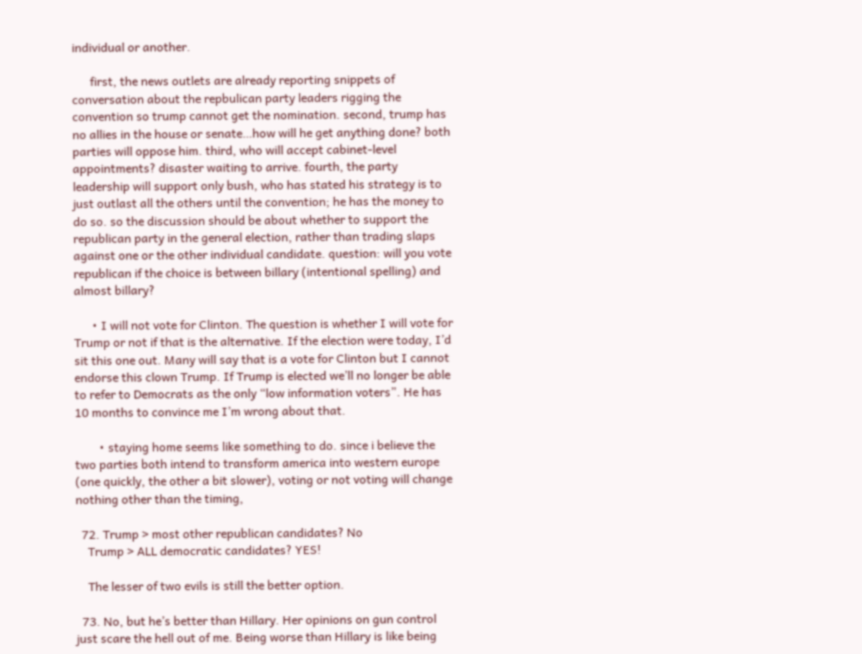individual or another.

      first, the news outlets are already reporting snippets of conversation about the repbulican party leaders rigging the convention so trump cannot get the nomination. second, trump has no allies in the house or senate…how will he get anything done? both parties will oppose him. third, who will accept cabinet-level appointments? disaster waiting to arrive. fourth, the party leadership will support only bush, who has stated his strategy is to just outlast all the others until the convention; he has the money to do so. so the discussion should be about whether to support the republican party in the general election, rather than trading slaps against one or the other individual candidate. question: will you vote republican if the choice is between billary (intentional spelling) and almost billary?

      • I will not vote for Clinton. The question is whether I will vote for Trump or not if that is the alternative. If the election were today, I’d sit this one out. Many will say that is a vote for Clinton but I cannot endorse this clown Trump. If Trump is elected we’ll no longer be able to refer to Democrats as the only “low information voters”. He has 10 months to convince me I’m wrong about that.

        • staying home seems like something to do. since i believe the two parties both intend to transform america into western europe (one quickly, the other a bit slower), voting or not voting will change nothing other than the timing,

  72. Trump > most other republican candidates? No
    Trump > ALL democratic candidates? YES!

    The lesser of two evils is still the better option.

  73. No, but he’s better than Hillary. Her opinions on gun control just scare the hell out of me. Being worse than Hillary is like being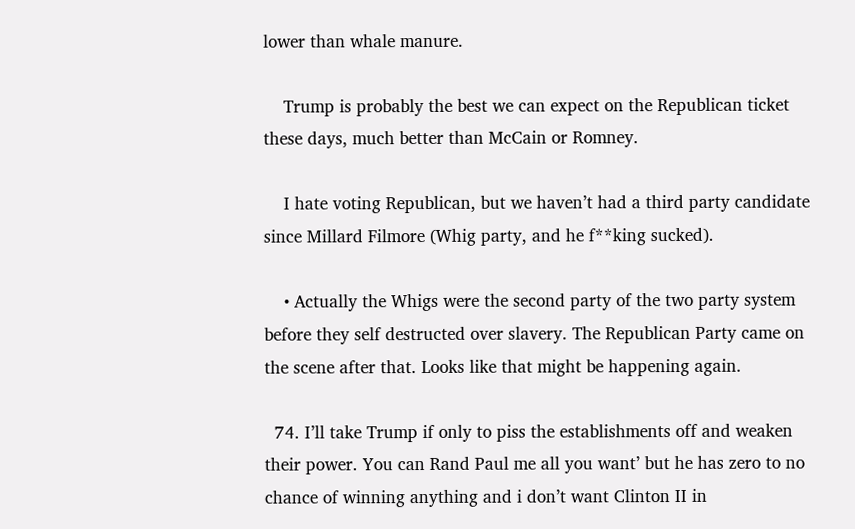lower than whale manure.

    Trump is probably the best we can expect on the Republican ticket these days, much better than McCain or Romney.

    I hate voting Republican, but we haven’t had a third party candidate since Millard Filmore (Whig party, and he f**king sucked).

    • Actually the Whigs were the second party of the two party system before they self destructed over slavery. The Republican Party came on the scene after that. Looks like that might be happening again.

  74. I’ll take Trump if only to piss the establishments off and weaken their power. You can Rand Paul me all you want’ but he has zero to no chance of winning anything and i don’t want Clinton II in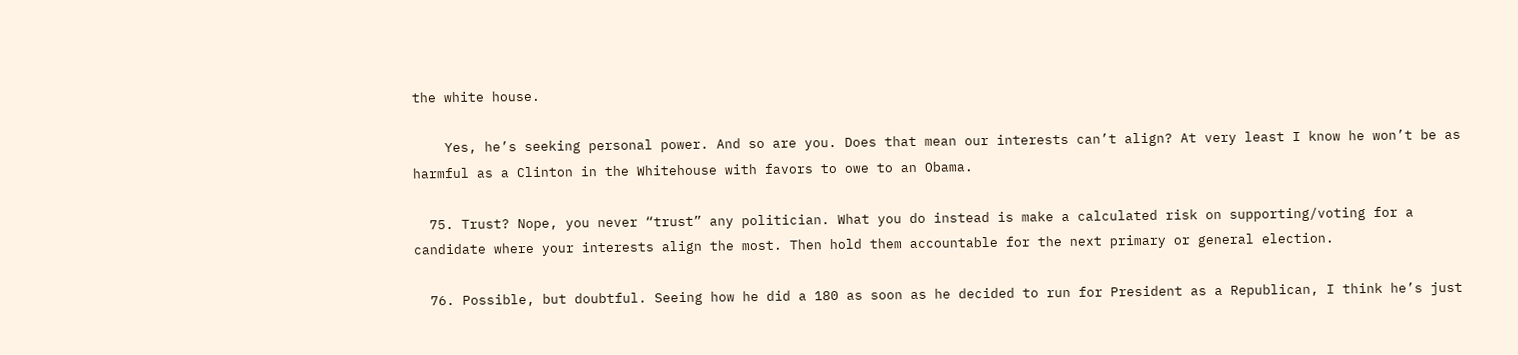the white house.

    Yes, he’s seeking personal power. And so are you. Does that mean our interests can’t align? At very least I know he won’t be as harmful as a Clinton in the Whitehouse with favors to owe to an Obama.

  75. Trust? Nope, you never “trust” any politician. What you do instead is make a calculated risk on supporting/voting for a candidate where your interests align the most. Then hold them accountable for the next primary or general election.

  76. Possible, but doubtful. Seeing how he did a 180 as soon as he decided to run for President as a Republican, I think he’s just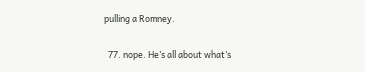pulling a Romney.

  77. nope. He’s all about what’s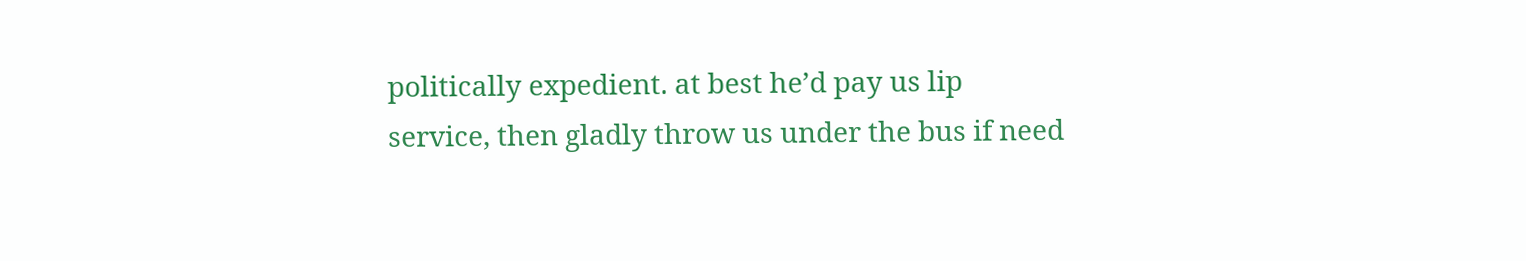politically expedient. at best he’d pay us lip service, then gladly throw us under the bus if need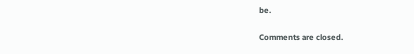be.

Comments are closed.